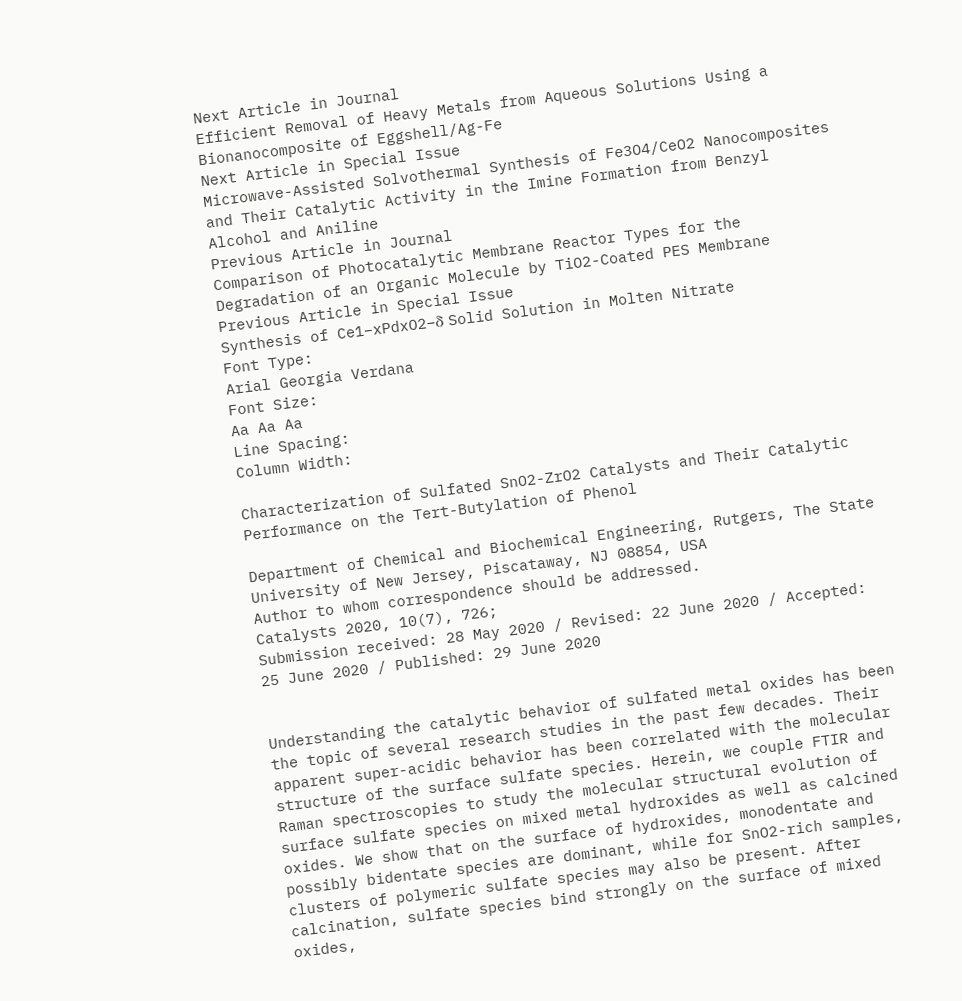Next Article in Journal
Efficient Removal of Heavy Metals from Aqueous Solutions Using a Bionanocomposite of Eggshell/Ag-Fe
Next Article in Special Issue
Microwave-Assisted Solvothermal Synthesis of Fe3O4/CeO2 Nanocomposites and Their Catalytic Activity in the Imine Formation from Benzyl Alcohol and Aniline
Previous Article in Journal
Comparison of Photocatalytic Membrane Reactor Types for the Degradation of an Organic Molecule by TiO2-Coated PES Membrane
Previous Article in Special Issue
Synthesis of Ce1−xPdxO2−δ Solid Solution in Molten Nitrate
Font Type:
Arial Georgia Verdana
Font Size:
Aa Aa Aa
Line Spacing:
Column Width:

Characterization of Sulfated SnO2-ZrO2 Catalysts and Their Catalytic Performance on the Tert-Butylation of Phenol

Department of Chemical and Biochemical Engineering, Rutgers, The State University of New Jersey, Piscataway, NJ 08854, USA
Author to whom correspondence should be addressed.
Catalysts 2020, 10(7), 726;
Submission received: 28 May 2020 / Revised: 22 June 2020 / Accepted: 25 June 2020 / Published: 29 June 2020


Understanding the catalytic behavior of sulfated metal oxides has been the topic of several research studies in the past few decades. Their apparent super-acidic behavior has been correlated with the molecular structure of the surface sulfate species. Herein, we couple FTIR and Raman spectroscopies to study the molecular structural evolution of surface sulfate species on mixed metal hydroxides as well as calcined oxides. We show that on the surface of hydroxides, monodentate and possibly bidentate species are dominant, while for SnO2-rich samples, clusters of polymeric sulfate species may also be present. After calcination, sulfate species bind strongly on the surface of mixed oxides,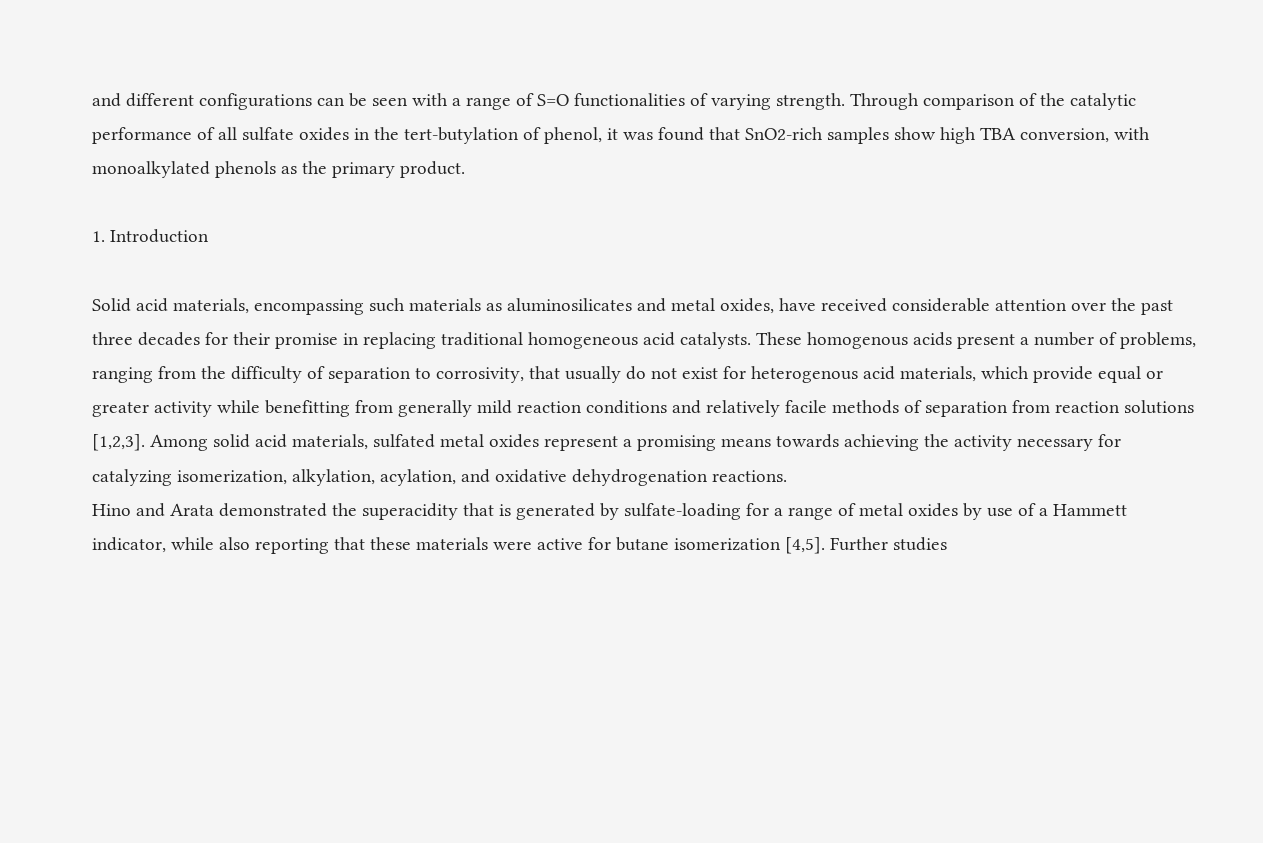and different configurations can be seen with a range of S=O functionalities of varying strength. Through comparison of the catalytic performance of all sulfate oxides in the tert-butylation of phenol, it was found that SnO2-rich samples show high TBA conversion, with monoalkylated phenols as the primary product.

1. Introduction

Solid acid materials, encompassing such materials as aluminosilicates and metal oxides, have received considerable attention over the past three decades for their promise in replacing traditional homogeneous acid catalysts. These homogenous acids present a number of problems, ranging from the difficulty of separation to corrosivity, that usually do not exist for heterogenous acid materials, which provide equal or greater activity while benefitting from generally mild reaction conditions and relatively facile methods of separation from reaction solutions [1,2,3]. Among solid acid materials, sulfated metal oxides represent a promising means towards achieving the activity necessary for catalyzing isomerization, alkylation, acylation, and oxidative dehydrogenation reactions.
Hino and Arata demonstrated the superacidity that is generated by sulfate-loading for a range of metal oxides by use of a Hammett indicator, while also reporting that these materials were active for butane isomerization [4,5]. Further studies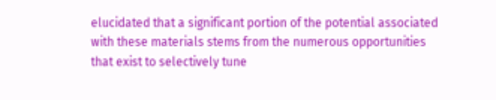elucidated that a significant portion of the potential associated with these materials stems from the numerous opportunities that exist to selectively tune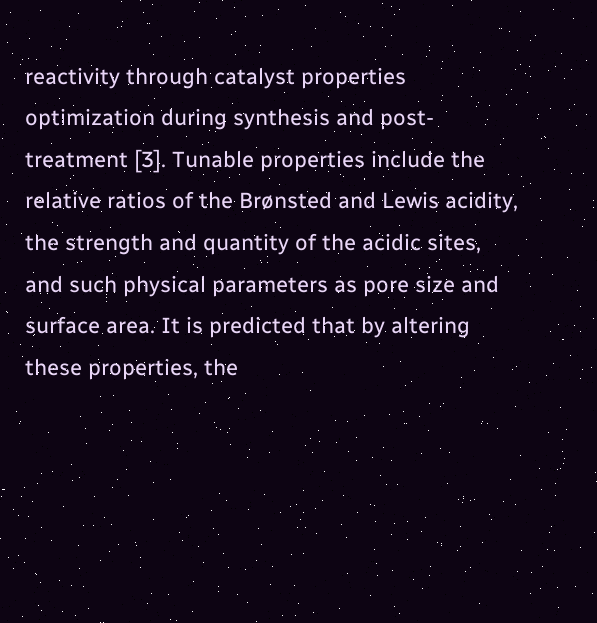reactivity through catalyst properties optimization during synthesis and post-treatment [3]. Tunable properties include the relative ratios of the Brønsted and Lewis acidity, the strength and quantity of the acidic sites, and such physical parameters as pore size and surface area. It is predicted that by altering these properties, the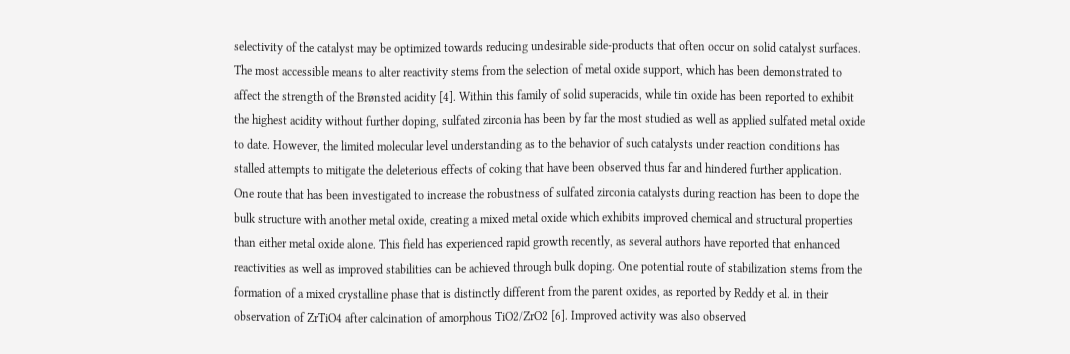selectivity of the catalyst may be optimized towards reducing undesirable side-products that often occur on solid catalyst surfaces.
The most accessible means to alter reactivity stems from the selection of metal oxide support, which has been demonstrated to affect the strength of the Brønsted acidity [4]. Within this family of solid superacids, while tin oxide has been reported to exhibit the highest acidity without further doping, sulfated zirconia has been by far the most studied as well as applied sulfated metal oxide to date. However, the limited molecular level understanding as to the behavior of such catalysts under reaction conditions has stalled attempts to mitigate the deleterious effects of coking that have been observed thus far and hindered further application.
One route that has been investigated to increase the robustness of sulfated zirconia catalysts during reaction has been to dope the bulk structure with another metal oxide, creating a mixed metal oxide which exhibits improved chemical and structural properties than either metal oxide alone. This field has experienced rapid growth recently, as several authors have reported that enhanced reactivities as well as improved stabilities can be achieved through bulk doping. One potential route of stabilization stems from the formation of a mixed crystalline phase that is distinctly different from the parent oxides, as reported by Reddy et al. in their observation of ZrTiO4 after calcination of amorphous TiO2/ZrO2 [6]. Improved activity was also observed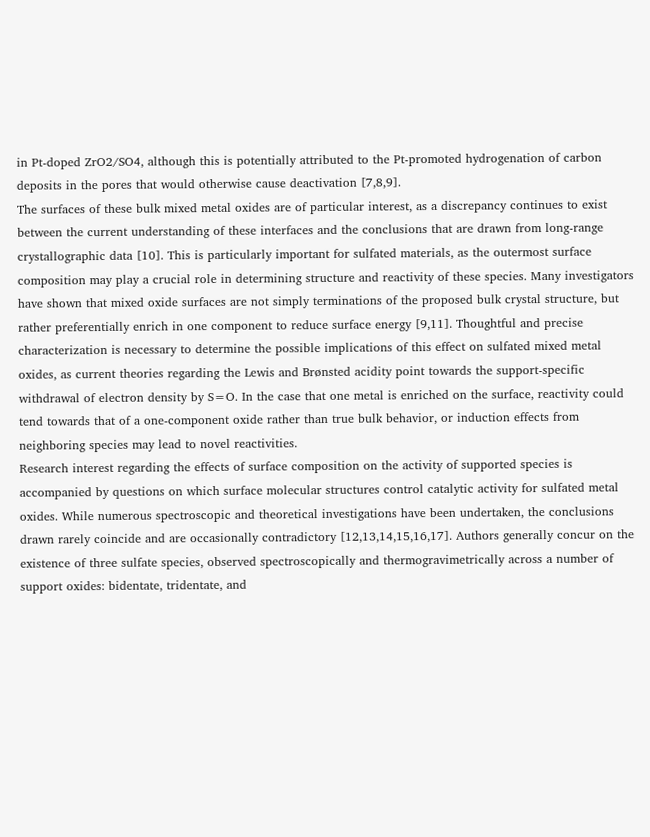in Pt-doped ZrO2/SO4, although this is potentially attributed to the Pt-promoted hydrogenation of carbon deposits in the pores that would otherwise cause deactivation [7,8,9].
The surfaces of these bulk mixed metal oxides are of particular interest, as a discrepancy continues to exist between the current understanding of these interfaces and the conclusions that are drawn from long-range crystallographic data [10]. This is particularly important for sulfated materials, as the outermost surface composition may play a crucial role in determining structure and reactivity of these species. Many investigators have shown that mixed oxide surfaces are not simply terminations of the proposed bulk crystal structure, but rather preferentially enrich in one component to reduce surface energy [9,11]. Thoughtful and precise characterization is necessary to determine the possible implications of this effect on sulfated mixed metal oxides, as current theories regarding the Lewis and Brønsted acidity point towards the support-specific withdrawal of electron density by S=O. In the case that one metal is enriched on the surface, reactivity could tend towards that of a one-component oxide rather than true bulk behavior, or induction effects from neighboring species may lead to novel reactivities.
Research interest regarding the effects of surface composition on the activity of supported species is accompanied by questions on which surface molecular structures control catalytic activity for sulfated metal oxides. While numerous spectroscopic and theoretical investigations have been undertaken, the conclusions drawn rarely coincide and are occasionally contradictory [12,13,14,15,16,17]. Authors generally concur on the existence of three sulfate species, observed spectroscopically and thermogravimetrically across a number of support oxides: bidentate, tridentate, and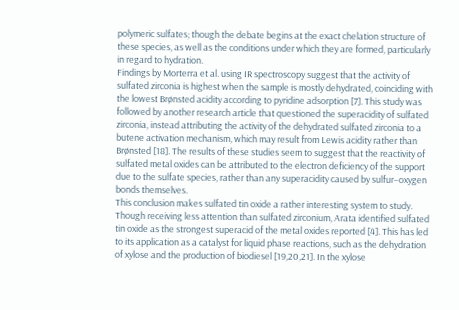polymeric sulfates; though the debate begins at the exact chelation structure of these species, as well as the conditions under which they are formed, particularly in regard to hydration.
Findings by Morterra et al. using IR spectroscopy suggest that the activity of sulfated zirconia is highest when the sample is mostly dehydrated, coinciding with the lowest Brønsted acidity according to pyridine adsorption [7]. This study was followed by another research article that questioned the superacidity of sulfated zirconia, instead attributing the activity of the dehydrated sulfated zirconia to a butene activation mechanism, which may result from Lewis acidity rather than Brønsted [18]. The results of these studies seem to suggest that the reactivity of sulfated metal oxides can be attributed to the electron deficiency of the support due to the sulfate species, rather than any superacidity caused by sulfur–oxygen bonds themselves.
This conclusion makes sulfated tin oxide a rather interesting system to study. Though receiving less attention than sulfated zirconium, Arata identified sulfated tin oxide as the strongest superacid of the metal oxides reported [4]. This has led to its application as a catalyst for liquid phase reactions, such as the dehydration of xylose and the production of biodiesel [19,20,21]. In the xylose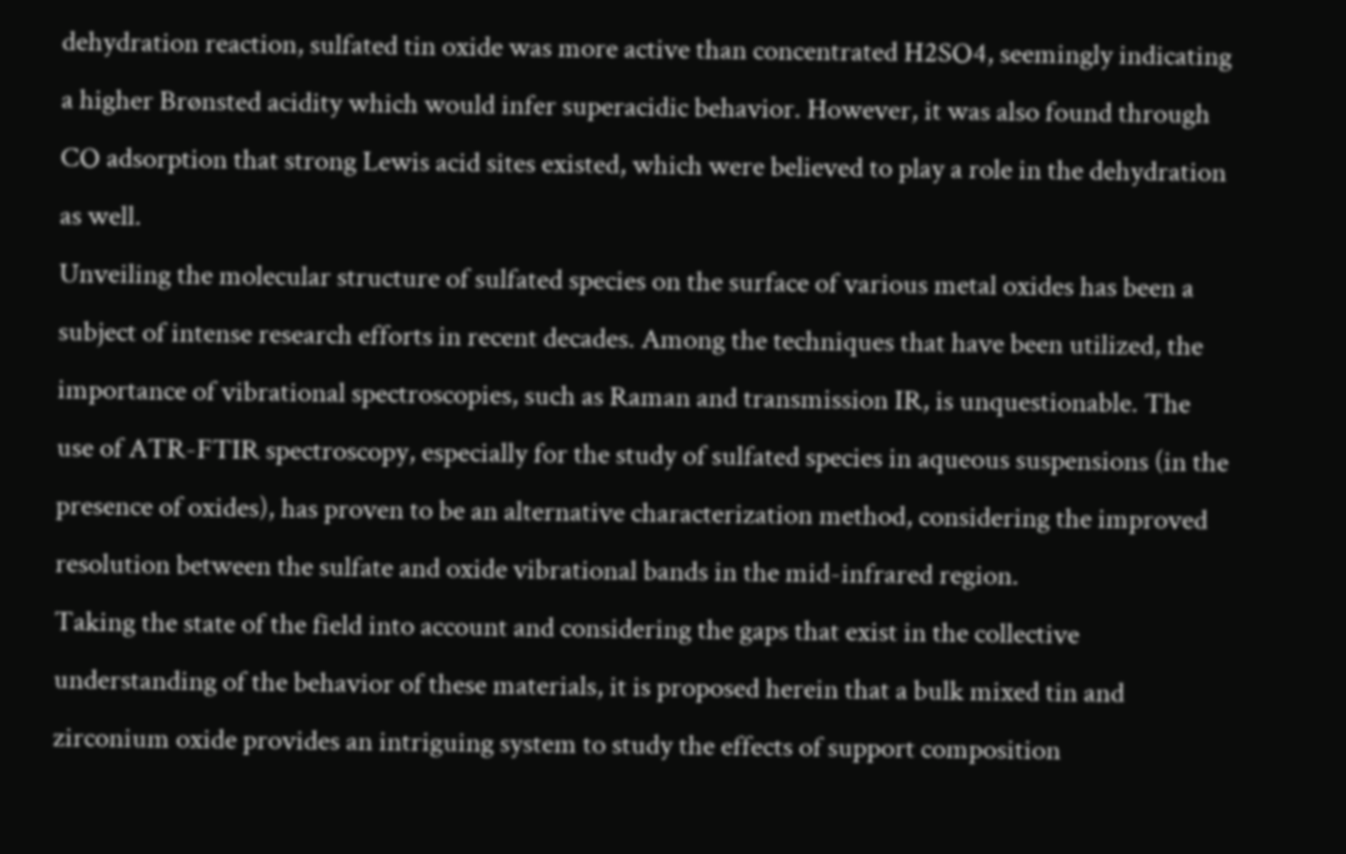dehydration reaction, sulfated tin oxide was more active than concentrated H2SO4, seemingly indicating a higher Brønsted acidity which would infer superacidic behavior. However, it was also found through CO adsorption that strong Lewis acid sites existed, which were believed to play a role in the dehydration as well.
Unveiling the molecular structure of sulfated species on the surface of various metal oxides has been a subject of intense research efforts in recent decades. Among the techniques that have been utilized, the importance of vibrational spectroscopies, such as Raman and transmission IR, is unquestionable. The use of ATR-FTIR spectroscopy, especially for the study of sulfated species in aqueous suspensions (in the presence of oxides), has proven to be an alternative characterization method, considering the improved resolution between the sulfate and oxide vibrational bands in the mid-infrared region.
Taking the state of the field into account and considering the gaps that exist in the collective understanding of the behavior of these materials, it is proposed herein that a bulk mixed tin and zirconium oxide provides an intriguing system to study the effects of support composition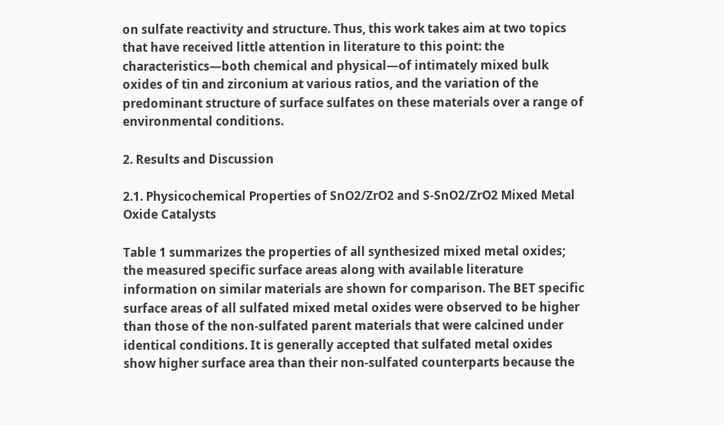on sulfate reactivity and structure. Thus, this work takes aim at two topics that have received little attention in literature to this point: the characteristics—both chemical and physical—of intimately mixed bulk oxides of tin and zirconium at various ratios, and the variation of the predominant structure of surface sulfates on these materials over a range of environmental conditions.

2. Results and Discussion

2.1. Physicochemical Properties of SnO2/ZrO2 and S-SnO2/ZrO2 Mixed Metal Oxide Catalysts

Table 1 summarizes the properties of all synthesized mixed metal oxides; the measured specific surface areas along with available literature information on similar materials are shown for comparison. The BET specific surface areas of all sulfated mixed metal oxides were observed to be higher than those of the non-sulfated parent materials that were calcined under identical conditions. It is generally accepted that sulfated metal oxides show higher surface area than their non-sulfated counterparts because the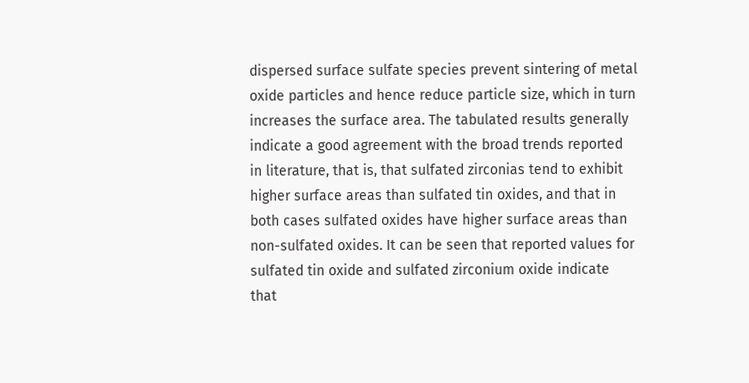dispersed surface sulfate species prevent sintering of metal oxide particles and hence reduce particle size, which in turn increases the surface area. The tabulated results generally indicate a good agreement with the broad trends reported in literature, that is, that sulfated zirconias tend to exhibit higher surface areas than sulfated tin oxides, and that in both cases sulfated oxides have higher surface areas than non-sulfated oxides. It can be seen that reported values for sulfated tin oxide and sulfated zirconium oxide indicate that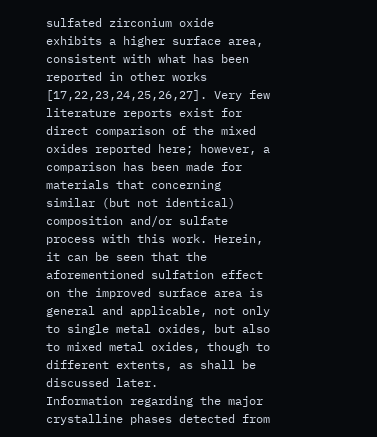sulfated zirconium oxide exhibits a higher surface area, consistent with what has been reported in other works [17,22,23,24,25,26,27]. Very few literature reports exist for direct comparison of the mixed oxides reported here; however, a comparison has been made for materials that concerning similar (but not identical) composition and/or sulfate process with this work. Herein, it can be seen that the aforementioned sulfation effect on the improved surface area is general and applicable, not only to single metal oxides, but also to mixed metal oxides, though to different extents, as shall be discussed later.
Information regarding the major crystalline phases detected from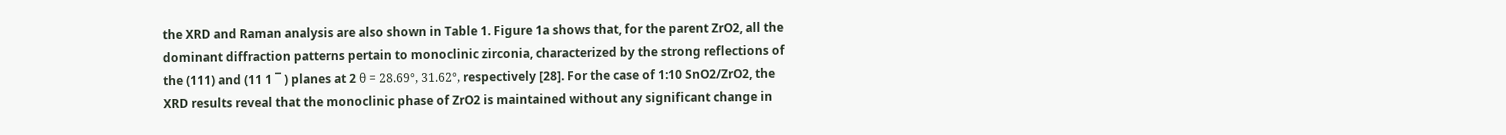the XRD and Raman analysis are also shown in Table 1. Figure 1a shows that, for the parent ZrO2, all the dominant diffraction patterns pertain to monoclinic zirconia, characterized by the strong reflections of the (111) and (11 1 ¯ ) planes at 2 θ = 28.69°, 31.62°, respectively [28]. For the case of 1:10 SnO2/ZrO2, the XRD results reveal that the monoclinic phase of ZrO2 is maintained without any significant change in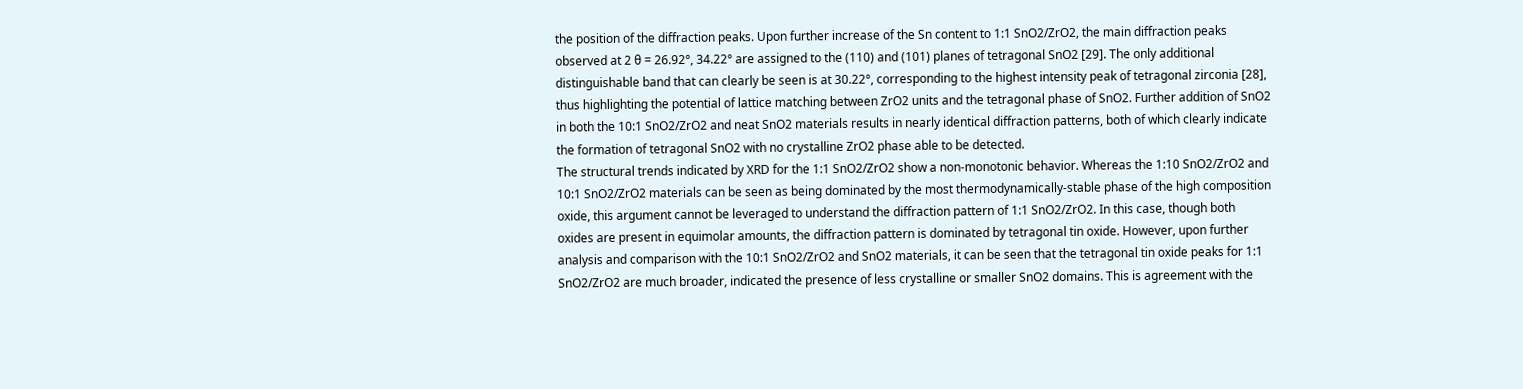the position of the diffraction peaks. Upon further increase of the Sn content to 1:1 SnO2/ZrO2, the main diffraction peaks observed at 2 θ = 26.92°, 34.22° are assigned to the (110) and (101) planes of tetragonal SnO2 [29]. The only additional distinguishable band that can clearly be seen is at 30.22°, corresponding to the highest intensity peak of tetragonal zirconia [28], thus highlighting the potential of lattice matching between ZrO2 units and the tetragonal phase of SnO2. Further addition of SnO2 in both the 10:1 SnO2/ZrO2 and neat SnO2 materials results in nearly identical diffraction patterns, both of which clearly indicate the formation of tetragonal SnO2 with no crystalline ZrO2 phase able to be detected.
The structural trends indicated by XRD for the 1:1 SnO2/ZrO2 show a non-monotonic behavior. Whereas the 1:10 SnO2/ZrO2 and 10:1 SnO2/ZrO2 materials can be seen as being dominated by the most thermodynamically-stable phase of the high composition oxide, this argument cannot be leveraged to understand the diffraction pattern of 1:1 SnO2/ZrO2. In this case, though both oxides are present in equimolar amounts, the diffraction pattern is dominated by tetragonal tin oxide. However, upon further analysis and comparison with the 10:1 SnO2/ZrO2 and SnO2 materials, it can be seen that the tetragonal tin oxide peaks for 1:1 SnO2/ZrO2 are much broader, indicated the presence of less crystalline or smaller SnO2 domains. This is agreement with the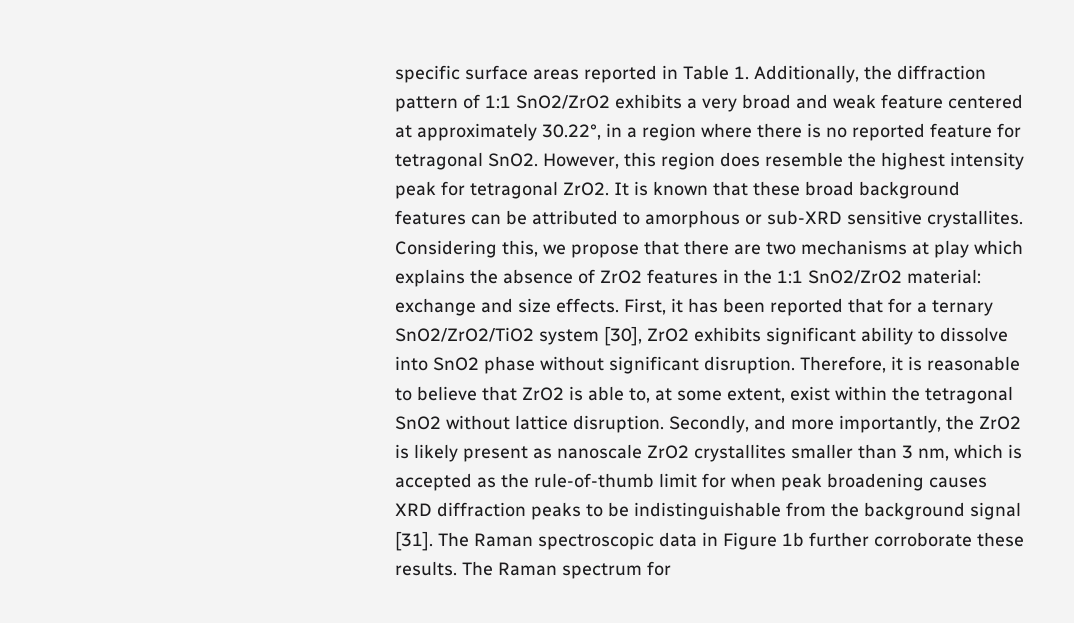specific surface areas reported in Table 1. Additionally, the diffraction pattern of 1:1 SnO2/ZrO2 exhibits a very broad and weak feature centered at approximately 30.22°, in a region where there is no reported feature for tetragonal SnO2. However, this region does resemble the highest intensity peak for tetragonal ZrO2. It is known that these broad background features can be attributed to amorphous or sub-XRD sensitive crystallites. Considering this, we propose that there are two mechanisms at play which explains the absence of ZrO2 features in the 1:1 SnO2/ZrO2 material: exchange and size effects. First, it has been reported that for a ternary SnO2/ZrO2/TiO2 system [30], ZrO2 exhibits significant ability to dissolve into SnO2 phase without significant disruption. Therefore, it is reasonable to believe that ZrO2 is able to, at some extent, exist within the tetragonal SnO2 without lattice disruption. Secondly, and more importantly, the ZrO2 is likely present as nanoscale ZrO2 crystallites smaller than 3 nm, which is accepted as the rule-of-thumb limit for when peak broadening causes XRD diffraction peaks to be indistinguishable from the background signal [31]. The Raman spectroscopic data in Figure 1b further corroborate these results. The Raman spectrum for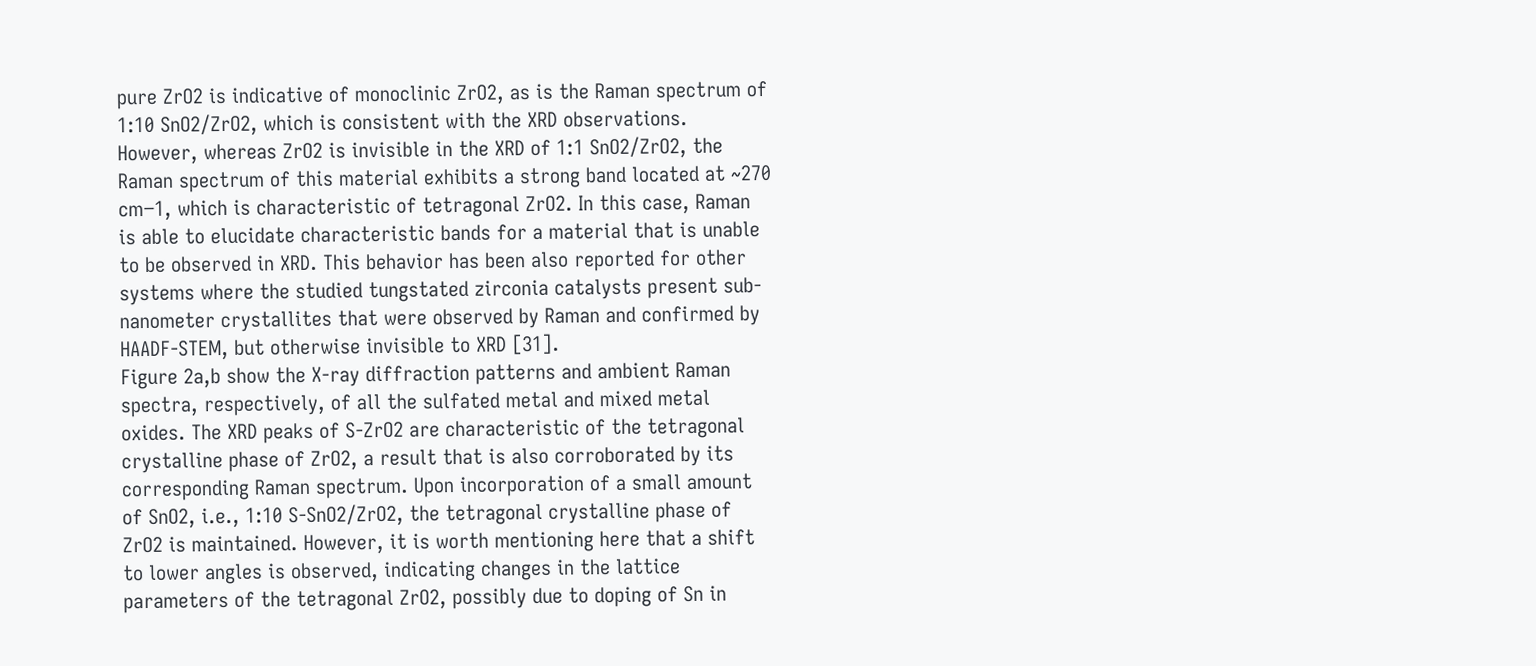pure ZrO2 is indicative of monoclinic ZrO2, as is the Raman spectrum of 1:10 SnO2/ZrO2, which is consistent with the XRD observations. However, whereas ZrO2 is invisible in the XRD of 1:1 SnO2/ZrO2, the Raman spectrum of this material exhibits a strong band located at ~270 cm−1, which is characteristic of tetragonal ZrO2. In this case, Raman is able to elucidate characteristic bands for a material that is unable to be observed in XRD. This behavior has been also reported for other systems where the studied tungstated zirconia catalysts present sub-nanometer crystallites that were observed by Raman and confirmed by HAADF-STEM, but otherwise invisible to XRD [31].
Figure 2a,b show the X-ray diffraction patterns and ambient Raman spectra, respectively, of all the sulfated metal and mixed metal oxides. The XRD peaks of S-ZrO2 are characteristic of the tetragonal crystalline phase of ZrO2, a result that is also corroborated by its corresponding Raman spectrum. Upon incorporation of a small amount of SnO2, i.e., 1:10 S-SnO2/ZrO2, the tetragonal crystalline phase of ZrO2 is maintained. However, it is worth mentioning here that a shift to lower angles is observed, indicating changes in the lattice parameters of the tetragonal ZrO2, possibly due to doping of Sn in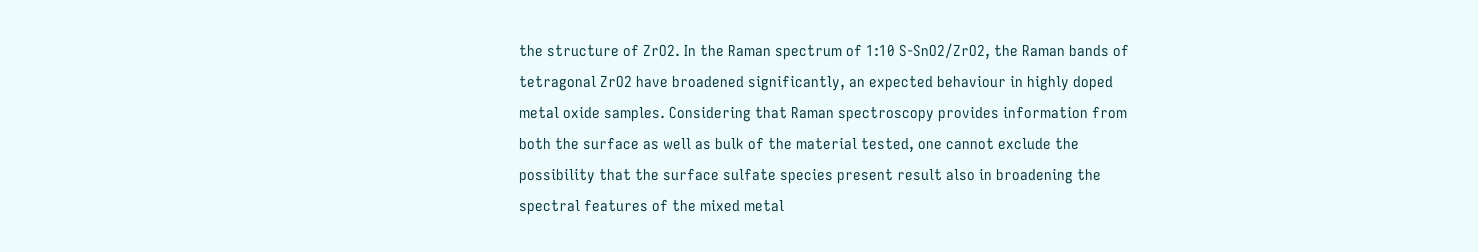the structure of ZrO2. In the Raman spectrum of 1:10 S-SnO2/ZrO2, the Raman bands of tetragonal ZrO2 have broadened significantly, an expected behaviour in highly doped metal oxide samples. Considering that Raman spectroscopy provides information from both the surface as well as bulk of the material tested, one cannot exclude the possibility that the surface sulfate species present result also in broadening the spectral features of the mixed metal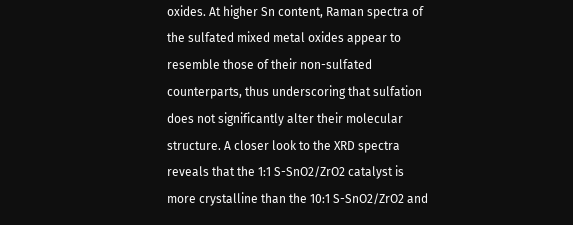oxides. At higher Sn content, Raman spectra of the sulfated mixed metal oxides appear to resemble those of their non-sulfated counterparts, thus underscoring that sulfation does not significantly alter their molecular structure. A closer look to the XRD spectra reveals that the 1:1 S-SnO2/ZrO2 catalyst is more crystalline than the 10:1 S-SnO2/ZrO2 and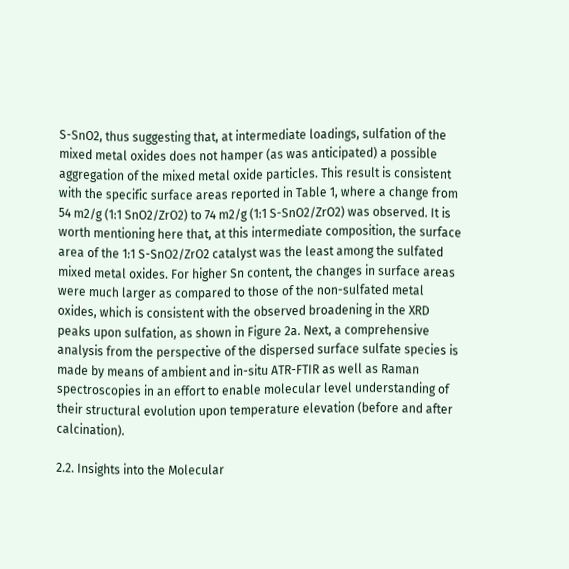S-SnO2, thus suggesting that, at intermediate loadings, sulfation of the mixed metal oxides does not hamper (as was anticipated) a possible aggregation of the mixed metal oxide particles. This result is consistent with the specific surface areas reported in Table 1, where a change from 54 m2/g (1:1 SnO2/ZrO2) to 74 m2/g (1:1 S-SnO2/ZrO2) was observed. It is worth mentioning here that, at this intermediate composition, the surface area of the 1:1 S-SnO2/ZrO2 catalyst was the least among the sulfated mixed metal oxides. For higher Sn content, the changes in surface areas were much larger as compared to those of the non-sulfated metal oxides, which is consistent with the observed broadening in the XRD peaks upon sulfation, as shown in Figure 2a. Next, a comprehensive analysis from the perspective of the dispersed surface sulfate species is made by means of ambient and in-situ ATR-FTIR as well as Raman spectroscopies in an effort to enable molecular level understanding of their structural evolution upon temperature elevation (before and after calcination).

2.2. Insights into the Molecular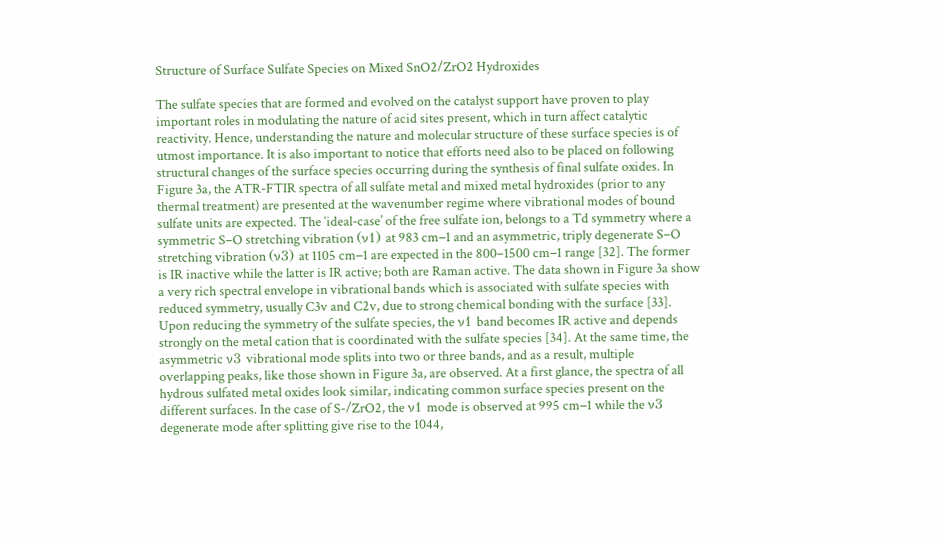Structure of Surface Sulfate Species on Mixed SnO2/ZrO2 Hydroxides

The sulfate species that are formed and evolved on the catalyst support have proven to play important roles in modulating the nature of acid sites present, which in turn affect catalytic reactivity. Hence, understanding the nature and molecular structure of these surface species is of utmost importance. It is also important to notice that efforts need also to be placed on following structural changes of the surface species occurring during the synthesis of final sulfate oxides. In Figure 3a, the ATR-FTIR spectra of all sulfate metal and mixed metal hydroxides (prior to any thermal treatment) are presented at the wavenumber regime where vibrational modes of bound sulfate units are expected. The ‘ideal-case’ of the free sulfate ion, belongs to a Td symmetry where a symmetric S–O stretching vibration (ν1) at 983 cm−1 and an asymmetric, triply degenerate S–O stretching vibration (ν3) at 1105 cm−1 are expected in the 800–1500 cm−1 range [32]. The former is IR inactive while the latter is IR active; both are Raman active. The data shown in Figure 3a show a very rich spectral envelope in vibrational bands which is associated with sulfate species with reduced symmetry, usually C3v and C2v, due to strong chemical bonding with the surface [33]. Upon reducing the symmetry of the sulfate species, the ν1 band becomes IR active and depends strongly on the metal cation that is coordinated with the sulfate species [34]. At the same time, the asymmetric ν3 vibrational mode splits into two or three bands, and as a result, multiple overlapping peaks, like those shown in Figure 3a, are observed. At a first glance, the spectra of all hydrous sulfated metal oxides look similar, indicating common surface species present on the different surfaces. In the case of S-/ZrO2, the ν1 mode is observed at 995 cm−1 while the ν3 degenerate mode after splitting give rise to the 1044,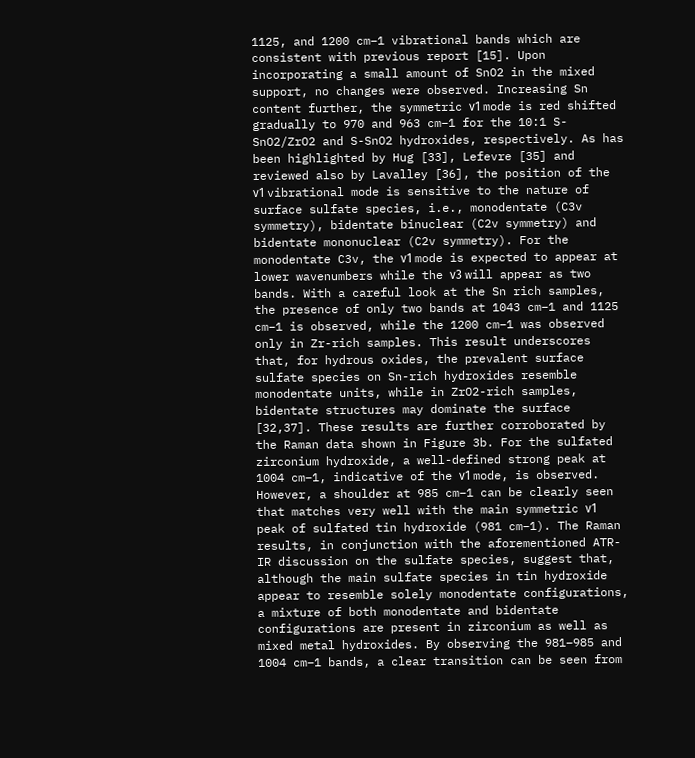1125, and 1200 cm−1 vibrational bands which are consistent with previous report [15]. Upon incorporating a small amount of SnO2 in the mixed support, no changes were observed. Increasing Sn content further, the symmetric ν1 mode is red shifted gradually to 970 and 963 cm−1 for the 10:1 S-SnO2/ZrO2 and S-SnO2 hydroxides, respectively. As has been highlighted by Hug [33], Lefevre [35] and reviewed also by Lavalley [36], the position of the ν1 vibrational mode is sensitive to the nature of surface sulfate species, i.e., monodentate (C3v symmetry), bidentate binuclear (C2v symmetry) and bidentate mononuclear (C2v symmetry). For the monodentate C3v, the ν1 mode is expected to appear at lower wavenumbers while the ν3 will appear as two bands. With a careful look at the Sn rich samples, the presence of only two bands at 1043 cm−1 and 1125 cm−1 is observed, while the 1200 cm−1 was observed only in Zr-rich samples. This result underscores that, for hydrous oxides, the prevalent surface sulfate species on Sn-rich hydroxides resemble monodentate units, while in ZrO2-rich samples, bidentate structures may dominate the surface [32,37]. These results are further corroborated by the Raman data shown in Figure 3b. For the sulfated zirconium hydroxide, a well-defined strong peak at 1004 cm−1, indicative of the ν1 mode, is observed. However, a shoulder at 985 cm−1 can be clearly seen that matches very well with the main symmetric ν1 peak of sulfated tin hydroxide (981 cm−1). The Raman results, in conjunction with the aforementioned ATR-IR discussion on the sulfate species, suggest that, although the main sulfate species in tin hydroxide appear to resemble solely monodentate configurations, a mixture of both monodentate and bidentate configurations are present in zirconium as well as mixed metal hydroxides. By observing the 981–985 and 1004 cm−1 bands, a clear transition can be seen from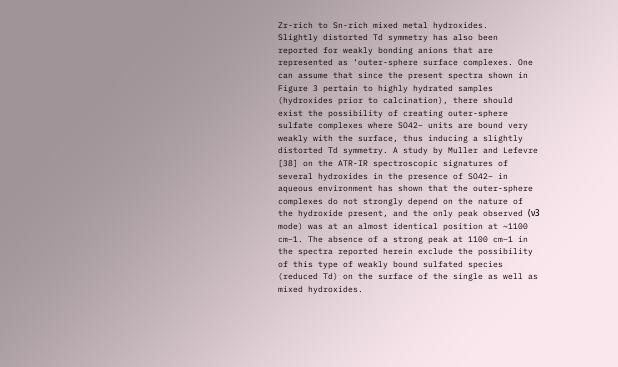Zr-rich to Sn-rich mixed metal hydroxides.
Slightly distorted Td symmetry has also been reported for weakly bonding anions that are represented as ‘outer-sphere surface complexes. One can assume that since the present spectra shown in Figure 3 pertain to highly hydrated samples (hydroxides prior to calcination), there should exist the possibility of creating outer-sphere sulfate complexes where SO42− units are bound very weakly with the surface, thus inducing a slightly distorted Td symmetry. A study by Muller and Lefevre [38] on the ATR-IR spectroscopic signatures of several hydroxides in the presence of SO42− in aqueous environment has shown that the outer-sphere complexes do not strongly depend on the nature of the hydroxide present, and the only peak observed (ν3 mode) was at an almost identical position at ~1100 cm−1. The absence of a strong peak at 1100 cm−1 in the spectra reported herein exclude the possibility of this type of weakly bound sulfated species (reduced Td) on the surface of the single as well as mixed hydroxides.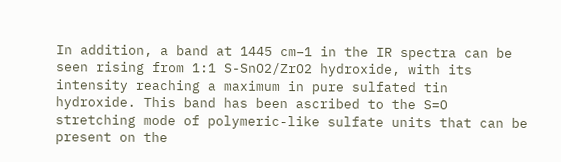In addition, a band at 1445 cm−1 in the IR spectra can be seen rising from 1:1 S-SnO2/ZrO2 hydroxide, with its intensity reaching a maximum in pure sulfated tin hydroxide. This band has been ascribed to the S=O stretching mode of polymeric-like sulfate units that can be present on the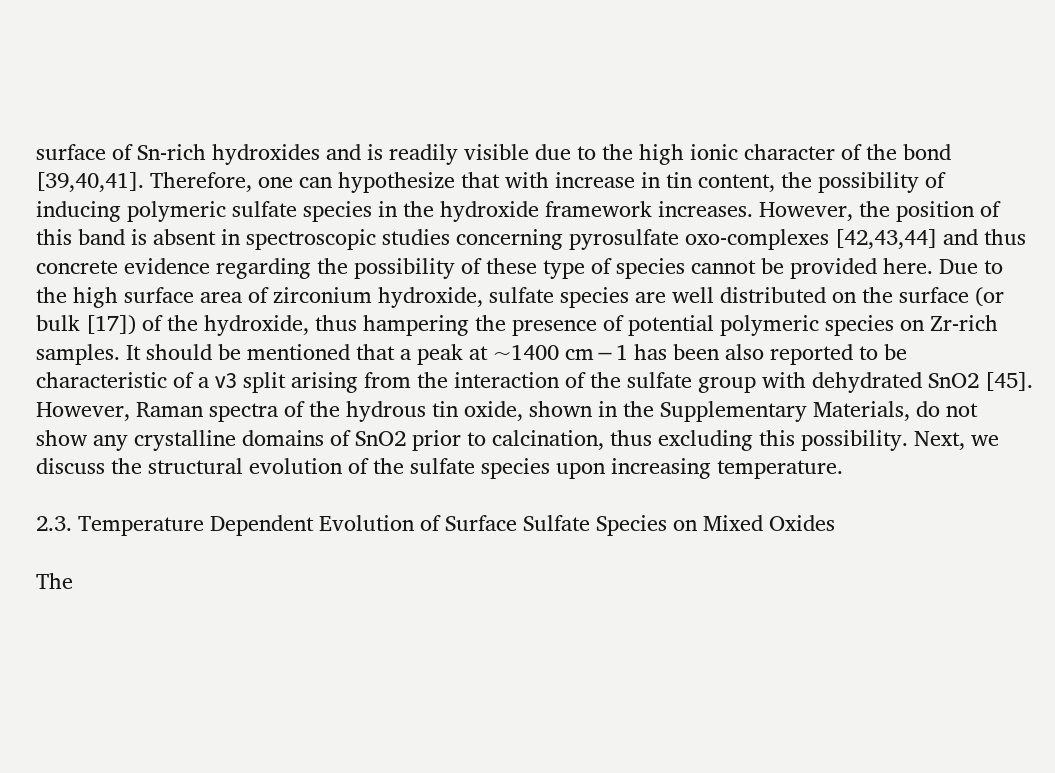surface of Sn-rich hydroxides and is readily visible due to the high ionic character of the bond [39,40,41]. Therefore, one can hypothesize that with increase in tin content, the possibility of inducing polymeric sulfate species in the hydroxide framework increases. However, the position of this band is absent in spectroscopic studies concerning pyrosulfate oxo-complexes [42,43,44] and thus concrete evidence regarding the possibility of these type of species cannot be provided here. Due to the high surface area of zirconium hydroxide, sulfate species are well distributed on the surface (or bulk [17]) of the hydroxide, thus hampering the presence of potential polymeric species on Zr-rich samples. It should be mentioned that a peak at ~1400 cm−1 has been also reported to be characteristic of a ν3 split arising from the interaction of the sulfate group with dehydrated SnO2 [45]. However, Raman spectra of the hydrous tin oxide, shown in the Supplementary Materials, do not show any crystalline domains of SnO2 prior to calcination, thus excluding this possibility. Next, we discuss the structural evolution of the sulfate species upon increasing temperature.

2.3. Temperature Dependent Evolution of Surface Sulfate Species on Mixed Oxides

The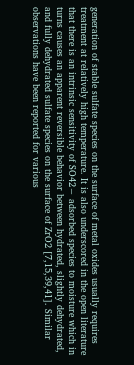generation of stable sulfate species on the surface of metal oxides usually requires treatment at relatively high temperature. It is also underscored in the open literature that there is an intrinsic sensitivity of SO42− adsorbed species to moisture which in turns causes an apparent reversible behavior between hydrated, slightly dehydrated, and fully dehydrated sulfate species on the surface of ZrO2 [7,15,39,41]. Similar observations have been reported for various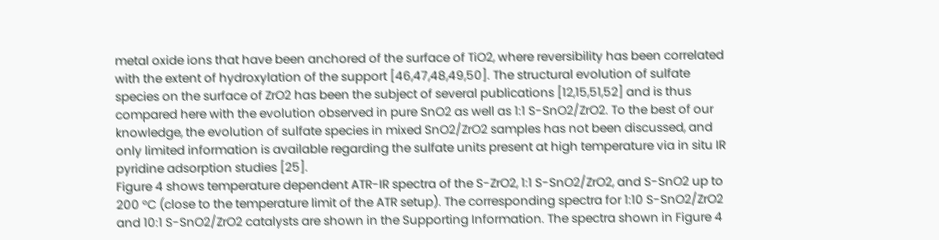metal oxide ions that have been anchored of the surface of TiO2, where reversibility has been correlated with the extent of hydroxylation of the support [46,47,48,49,50]. The structural evolution of sulfate species on the surface of ZrO2 has been the subject of several publications [12,15,51,52] and is thus compared here with the evolution observed in pure SnO2 as well as 1:1 S-SnO2/ZrO2. To the best of our knowledge, the evolution of sulfate species in mixed SnO2/ZrO2 samples has not been discussed, and only limited information is available regarding the sulfate units present at high temperature via in situ IR pyridine adsorption studies [25].
Figure 4 shows temperature dependent ATR-IR spectra of the S-ZrO2, 1:1 S-SnO2/ZrO2, and S-SnO2 up to 200 °C (close to the temperature limit of the ATR setup). The corresponding spectra for 1:10 S-SnO2/ZrO2 and 10:1 S-SnO2/ZrO2 catalysts are shown in the Supporting Information. The spectra shown in Figure 4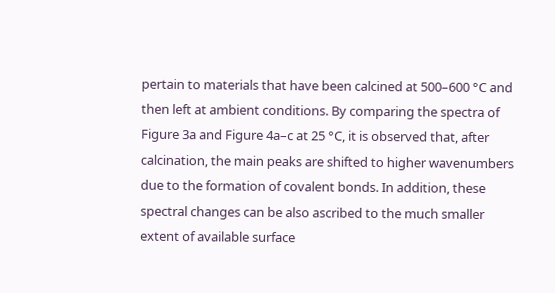pertain to materials that have been calcined at 500–600 °C and then left at ambient conditions. By comparing the spectra of Figure 3a and Figure 4a–c at 25 °C, it is observed that, after calcination, the main peaks are shifted to higher wavenumbers due to the formation of covalent bonds. In addition, these spectral changes can be also ascribed to the much smaller extent of available surface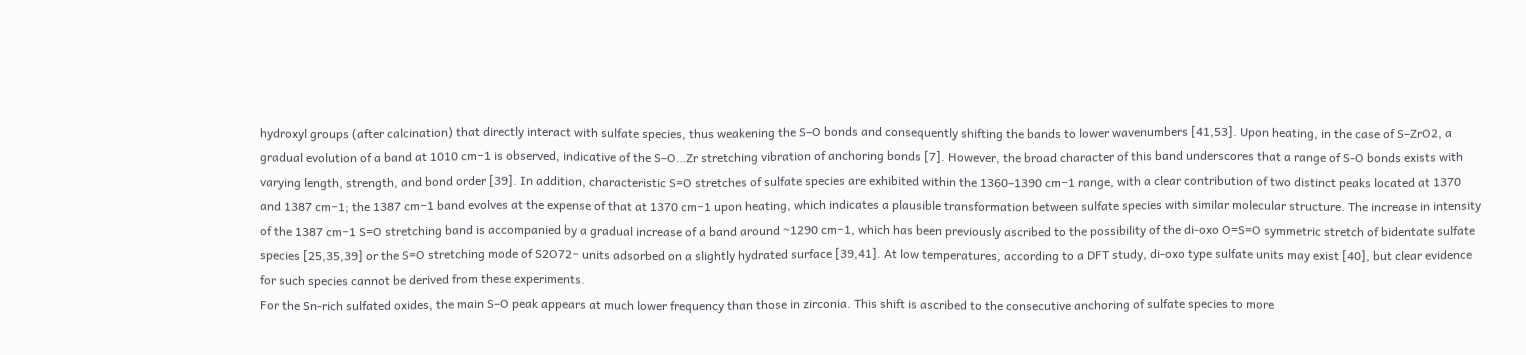hydroxyl groups (after calcination) that directly interact with sulfate species, thus weakening the S–O bonds and consequently shifting the bands to lower wavenumbers [41,53]. Upon heating, in the case of S–ZrO2, a gradual evolution of a band at 1010 cm−1 is observed, indicative of the S–O…Zr stretching vibration of anchoring bonds [7]. However, the broad character of this band underscores that a range of S-O bonds exists with varying length, strength, and bond order [39]. In addition, characteristic S=O stretches of sulfate species are exhibited within the 1360–1390 cm−1 range, with a clear contribution of two distinct peaks located at 1370 and 1387 cm−1; the 1387 cm−1 band evolves at the expense of that at 1370 cm−1 upon heating, which indicates a plausible transformation between sulfate species with similar molecular structure. The increase in intensity of the 1387 cm−1 S=O stretching band is accompanied by a gradual increase of a band around ~1290 cm−1, which has been previously ascribed to the possibility of the di-oxo O=S=O symmetric stretch of bidentate sulfate species [25,35,39] or the S=O stretching mode of S2O72− units adsorbed on a slightly hydrated surface [39,41]. At low temperatures, according to a DFT study, di-oxo type sulfate units may exist [40], but clear evidence for such species cannot be derived from these experiments.
For the Sn-rich sulfated oxides, the main S–O peak appears at much lower frequency than those in zirconia. This shift is ascribed to the consecutive anchoring of sulfate species to more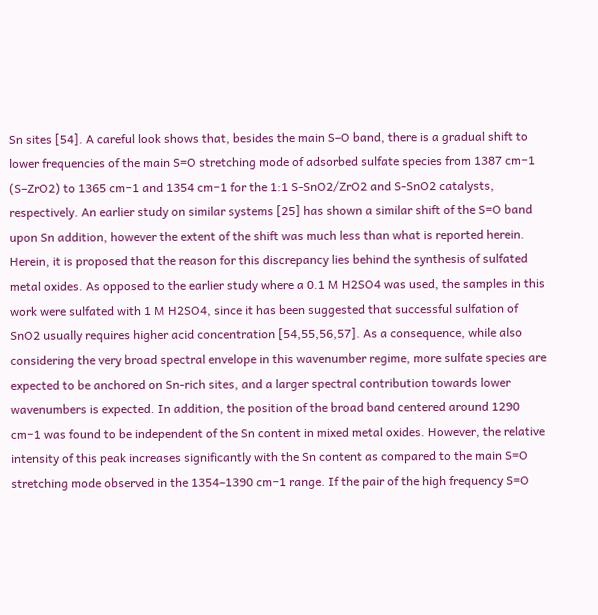Sn sites [54]. A careful look shows that, besides the main S–O band, there is a gradual shift to lower frequencies of the main S=O stretching mode of adsorbed sulfate species from 1387 cm−1 (S–ZrO2) to 1365 cm−1 and 1354 cm−1 for the 1:1 S-SnO2/ZrO2 and S-SnO2 catalysts, respectively. An earlier study on similar systems [25] has shown a similar shift of the S=O band upon Sn addition, however the extent of the shift was much less than what is reported herein. Herein, it is proposed that the reason for this discrepancy lies behind the synthesis of sulfated metal oxides. As opposed to the earlier study where a 0.1 M H2SO4 was used, the samples in this work were sulfated with 1 M H2SO4, since it has been suggested that successful sulfation of SnO2 usually requires higher acid concentration [54,55,56,57]. As a consequence, while also considering the very broad spectral envelope in this wavenumber regime, more sulfate species are expected to be anchored on Sn-rich sites, and a larger spectral contribution towards lower wavenumbers is expected. In addition, the position of the broad band centered around 1290 cm−1 was found to be independent of the Sn content in mixed metal oxides. However, the relative intensity of this peak increases significantly with the Sn content as compared to the main S=O stretching mode observed in the 1354–1390 cm−1 range. If the pair of the high frequency S=O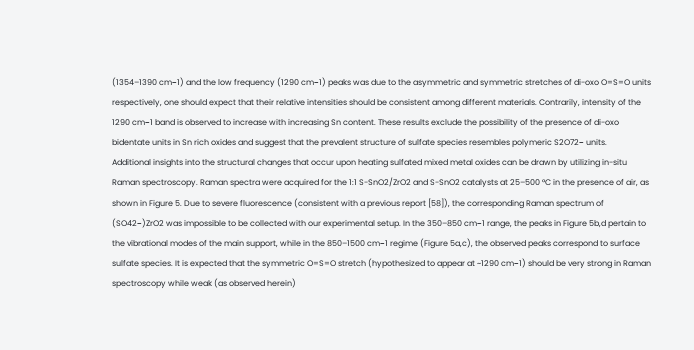(1354–1390 cm−1) and the low frequency (1290 cm−1) peaks was due to the asymmetric and symmetric stretches of di-oxo O=S=O units respectively, one should expect that their relative intensities should be consistent among different materials. Contrarily, intensity of the 1290 cm−1 band is observed to increase with increasing Sn content. These results exclude the possibility of the presence of di-oxo bidentate units in Sn rich oxides and suggest that the prevalent structure of sulfate species resembles polymeric S2O72− units.
Additional insights into the structural changes that occur upon heating sulfated mixed metal oxides can be drawn by utilizing in-situ Raman spectroscopy. Raman spectra were acquired for the 1:1 S-SnO2/ZrO2 and S-SnO2 catalysts at 25–500 °C in the presence of air, as shown in Figure 5. Due to severe fluorescence (consistent with a previous report [58]), the corresponding Raman spectrum of (SO42−)ZrO2 was impossible to be collected with our experimental setup. In the 350–850 cm−1 range, the peaks in Figure 5b,d pertain to the vibrational modes of the main support, while in the 850–1500 cm−1 regime (Figure 5a,c), the observed peaks correspond to surface sulfate species. It is expected that the symmetric O=S=O stretch (hypothesized to appear at ~1290 cm−1) should be very strong in Raman spectroscopy while weak (as observed herein)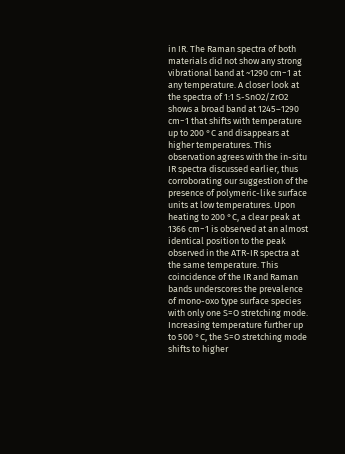in IR. The Raman spectra of both materials did not show any strong vibrational band at ~1290 cm−1 at any temperature. A closer look at the spectra of 1:1 S-SnO2/ZrO2 shows a broad band at 1245–1290 cm−1 that shifts with temperature up to 200 °C and disappears at higher temperatures. This observation agrees with the in-situ IR spectra discussed earlier, thus corroborating our suggestion of the presence of polymeric-like surface units at low temperatures. Upon heating to 200 °C, a clear peak at 1366 cm−1 is observed at an almost identical position to the peak observed in the ATR-IR spectra at the same temperature. This coincidence of the IR and Raman bands underscores the prevalence of mono-oxo type surface species with only one S=O stretching mode. Increasing temperature further up to 500 °C, the S=O stretching mode shifts to higher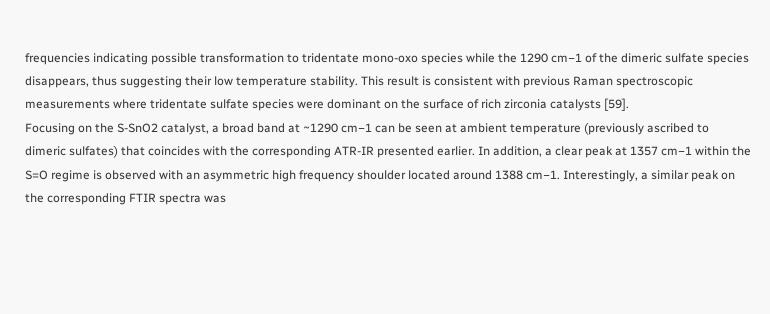frequencies indicating possible transformation to tridentate mono-oxo species while the 1290 cm−1 of the dimeric sulfate species disappears, thus suggesting their low temperature stability. This result is consistent with previous Raman spectroscopic measurements where tridentate sulfate species were dominant on the surface of rich zirconia catalysts [59].
Focusing on the S-SnO2 catalyst, a broad band at ~1290 cm−1 can be seen at ambient temperature (previously ascribed to dimeric sulfates) that coincides with the corresponding ATR-IR presented earlier. In addition, a clear peak at 1357 cm−1 within the S=O regime is observed with an asymmetric high frequency shoulder located around 1388 cm−1. Interestingly, a similar peak on the corresponding FTIR spectra was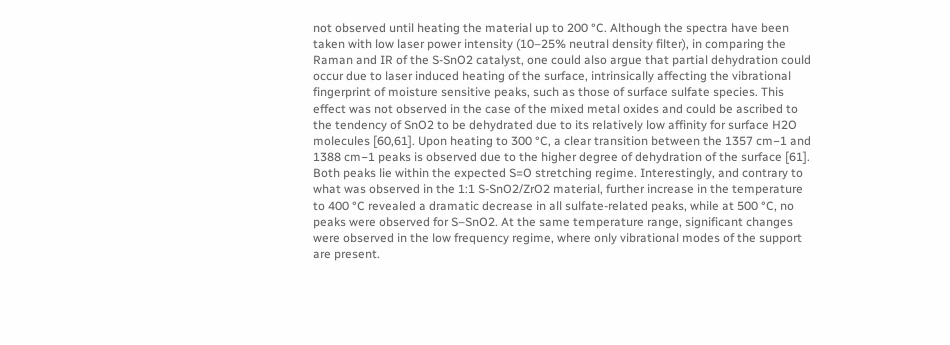not observed until heating the material up to 200 °C. Although the spectra have been taken with low laser power intensity (10–25% neutral density filter), in comparing the Raman and IR of the S-SnO2 catalyst, one could also argue that partial dehydration could occur due to laser induced heating of the surface, intrinsically affecting the vibrational fingerprint of moisture sensitive peaks, such as those of surface sulfate species. This effect was not observed in the case of the mixed metal oxides and could be ascribed to the tendency of SnO2 to be dehydrated due to its relatively low affinity for surface H2O molecules [60,61]. Upon heating to 300 °C, a clear transition between the 1357 cm−1 and 1388 cm−1 peaks is observed due to the higher degree of dehydration of the surface [61]. Both peaks lie within the expected S=O stretching regime. Interestingly, and contrary to what was observed in the 1:1 S-SnO2/ZrO2 material, further increase in the temperature to 400 °C revealed a dramatic decrease in all sulfate-related peaks, while at 500 °C, no peaks were observed for S–SnO2. At the same temperature range, significant changes were observed in the low frequency regime, where only vibrational modes of the support are present.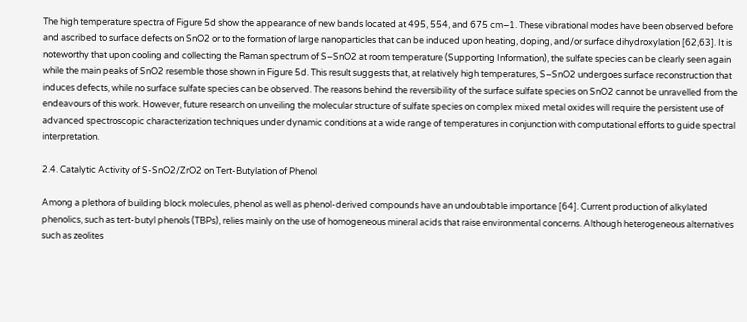The high temperature spectra of Figure 5d show the appearance of new bands located at 495, 554, and 675 cm−1. These vibrational modes have been observed before and ascribed to surface defects on SnO2 or to the formation of large nanoparticles that can be induced upon heating, doping, and/or surface dihydroxylation [62,63]. It is noteworthy that upon cooling and collecting the Raman spectrum of S–SnO2 at room temperature (Supporting Information), the sulfate species can be clearly seen again while the main peaks of SnO2 resemble those shown in Figure 5d. This result suggests that, at relatively high temperatures, S–SnO2 undergoes surface reconstruction that induces defects, while no surface sulfate species can be observed. The reasons behind the reversibility of the surface sulfate species on SnO2 cannot be unravelled from the endeavours of this work. However, future research on unveiling the molecular structure of sulfate species on complex mixed metal oxides will require the persistent use of advanced spectroscopic characterization techniques under dynamic conditions at a wide range of temperatures in conjunction with computational efforts to guide spectral interpretation.

2.4. Catalytic Activity of S-SnO2/ZrO2 on Tert-Butylation of Phenol

Among a plethora of building block molecules, phenol as well as phenol-derived compounds have an undoubtable importance [64]. Current production of alkylated phenolics, such as tert-butyl phenols (TBPs), relies mainly on the use of homogeneous mineral acids that raise environmental concerns. Although heterogeneous alternatives such as zeolites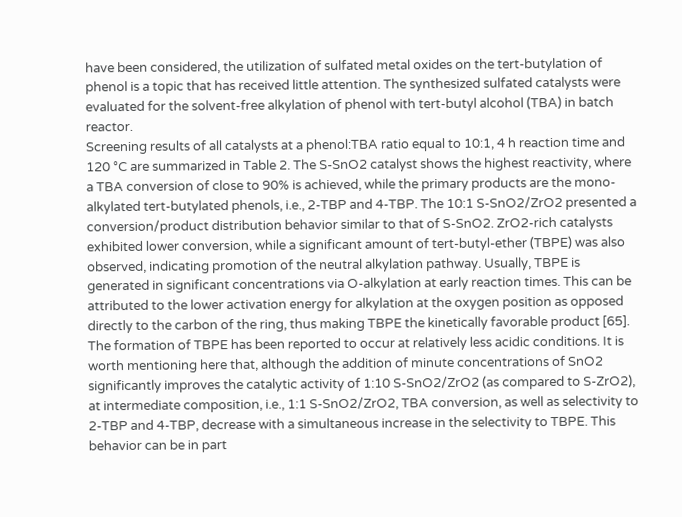have been considered, the utilization of sulfated metal oxides on the tert-butylation of phenol is a topic that has received little attention. The synthesized sulfated catalysts were evaluated for the solvent-free alkylation of phenol with tert-butyl alcohol (TBA) in batch reactor.
Screening results of all catalysts at a phenol:TBA ratio equal to 10:1, 4 h reaction time and 120 °C are summarized in Table 2. The S-SnO2 catalyst shows the highest reactivity, where a TBA conversion of close to 90% is achieved, while the primary products are the mono-alkylated tert-butylated phenols, i.e., 2-TBP and 4-TBP. The 10:1 S-SnO2/ZrO2 presented a conversion/product distribution behavior similar to that of S-SnO2. ZrO2-rich catalysts exhibited lower conversion, while a significant amount of tert-butyl-ether (TBPE) was also observed, indicating promotion of the neutral alkylation pathway. Usually, TBPE is generated in significant concentrations via O-alkylation at early reaction times. This can be attributed to the lower activation energy for alkylation at the oxygen position as opposed directly to the carbon of the ring, thus making TBPE the kinetically favorable product [65]. The formation of TBPE has been reported to occur at relatively less acidic conditions. It is worth mentioning here that, although the addition of minute concentrations of SnO2 significantly improves the catalytic activity of 1:10 S-SnO2/ZrO2 (as compared to S-ZrO2), at intermediate composition, i.e., 1:1 S-SnO2/ZrO2, TBA conversion, as well as selectivity to 2-TBP and 4-TBP, decrease with a simultaneous increase in the selectivity to TBPE. This behavior can be in part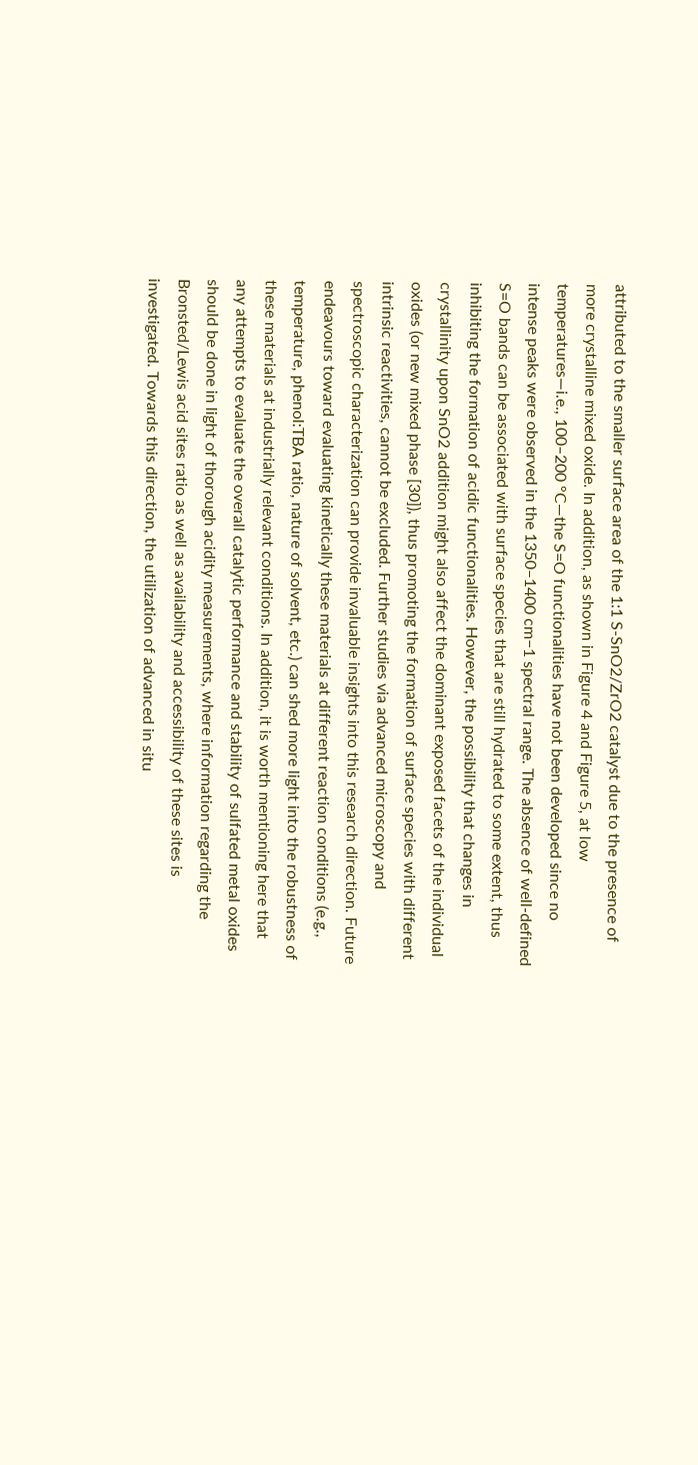attributed to the smaller surface area of the 1:1 S-SnO2/ZrO2 catalyst due to the presence of more crystalline mixed oxide. In addition, as shown in Figure 4 and Figure 5, at low temperatures—i.e., 100–200 °C—the S=O functionalities have not been developed since no intense peaks were observed in the 1350–1400 cm−1 spectral range. The absence of well-defined S=O bands can be associated with surface species that are still hydrated to some extent, thus inhibiting the formation of acidic functionalities. However, the possibility that changes in crystallinity upon SnO2 addition might also affect the dominant exposed facets of the individual oxides (or new mixed phase [30]), thus promoting the formation of surface species with different intrinsic reactivities, cannot be excluded. Further studies via advanced microscopy and spectroscopic characterization can provide invaluable insights into this research direction. Future endeavours toward evaluating kinetically these materials at different reaction conditions (e.g., temperature, phenol:TBA ratio, nature of solvent, etc.) can shed more light into the robustness of these materials at industrially relevant conditions. In addition, it is worth mentioning here that any attempts to evaluate the overall catalytic performance and stability of sulfated metal oxides should be done in light of thorough acidity measurements, where information regarding the Bronsted/Lewis acid sites ratio as well as availability and accessibility of these sites is investigated. Towards this direction, the utilization of advanced in situ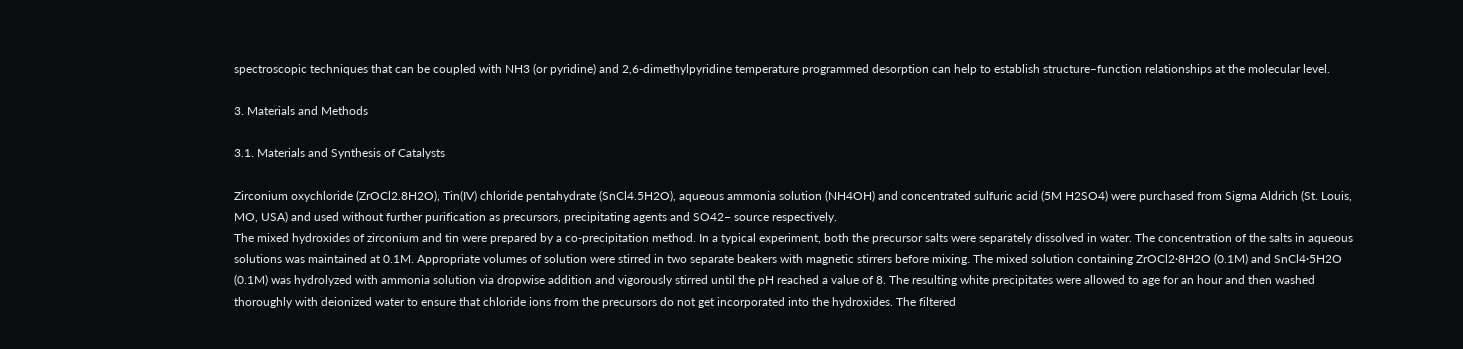spectroscopic techniques that can be coupled with NH3 (or pyridine) and 2,6-dimethylpyridine temperature programmed desorption can help to establish structure–function relationships at the molecular level.

3. Materials and Methods

3.1. Materials and Synthesis of Catalysts

Zirconium oxychloride (ZrOCl2.8H2O), Tin(IV) chloride pentahydrate (SnCl4.5H2O), aqueous ammonia solution (NH4OH) and concentrated sulfuric acid (5M H2SO4) were purchased from Sigma Aldrich (St. Louis, MO, USA) and used without further purification as precursors, precipitating agents and SO42− source respectively.
The mixed hydroxides of zirconium and tin were prepared by a co-precipitation method. In a typical experiment, both the precursor salts were separately dissolved in water. The concentration of the salts in aqueous solutions was maintained at 0.1M. Appropriate volumes of solution were stirred in two separate beakers with magnetic stirrers before mixing. The mixed solution containing ZrOCl2∙8H2O (0.1M) and SnCl4∙5H2O (0.1M) was hydrolyzed with ammonia solution via dropwise addition and vigorously stirred until the pH reached a value of 8. The resulting white precipitates were allowed to age for an hour and then washed thoroughly with deionized water to ensure that chloride ions from the precursors do not get incorporated into the hydroxides. The filtered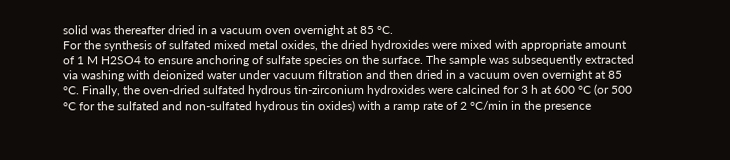solid was thereafter dried in a vacuum oven overnight at 85 °C.
For the synthesis of sulfated mixed metal oxides, the dried hydroxides were mixed with appropriate amount of 1 M H2SO4 to ensure anchoring of sulfate species on the surface. The sample was subsequently extracted via washing with deionized water under vacuum filtration and then dried in a vacuum oven overnight at 85 °C. Finally, the oven-dried sulfated hydrous tin-zirconium hydroxides were calcined for 3 h at 600 °C (or 500 °C for the sulfated and non-sulfated hydrous tin oxides) with a ramp rate of 2 °C/min in the presence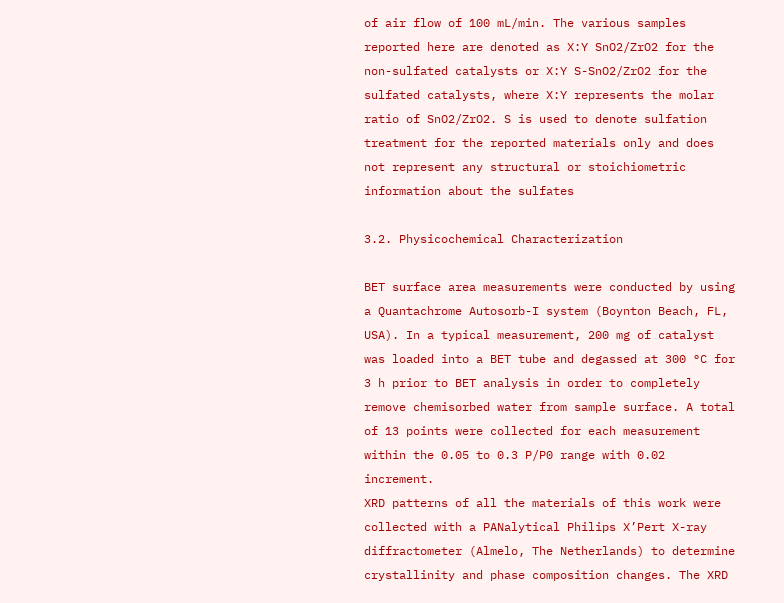of air flow of 100 mL/min. The various samples reported here are denoted as X:Y SnO2/ZrO2 for the non-sulfated catalysts or X:Y S-SnO2/ZrO2 for the sulfated catalysts, where X:Y represents the molar ratio of SnO2/ZrO2. S is used to denote sulfation treatment for the reported materials only and does not represent any structural or stoichiometric information about the sulfates

3.2. Physicochemical Characterization

BET surface area measurements were conducted by using a Quantachrome Autosorb-I system (Boynton Beach, FL, USA). In a typical measurement, 200 mg of catalyst was loaded into a BET tube and degassed at 300 °C for 3 h prior to BET analysis in order to completely remove chemisorbed water from sample surface. A total of 13 points were collected for each measurement within the 0.05 to 0.3 P/P0 range with 0.02 increment.
XRD patterns of all the materials of this work were collected with a PANalytical Philips X’Pert X-ray diffractometer (Almelo, The Netherlands) to determine crystallinity and phase composition changes. The XRD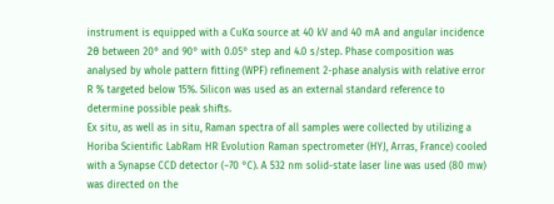instrument is equipped with a CuKα source at 40 kV and 40 mA and angular incidence 2θ between 20° and 90° with 0.05° step and 4.0 s/step. Phase composition was analysed by whole pattern fitting (WPF) refinement 2-phase analysis with relative error R % targeted below 15%. Silicon was used as an external standard reference to determine possible peak shifts.
Ex situ, as well as in situ, Raman spectra of all samples were collected by utilizing a Horiba Scientific LabRam HR Evolution Raman spectrometer (HYJ, Arras, France) cooled with a Synapse CCD detector (−70 °C). A 532 nm solid-state laser line was used (80 mw) was directed on the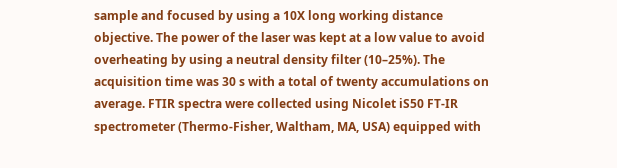sample and focused by using a 10X long working distance objective. The power of the laser was kept at a low value to avoid overheating by using a neutral density filter (10–25%). The acquisition time was 30 s with a total of twenty accumulations on average. FTIR spectra were collected using Nicolet iS50 FT-IR spectrometer (Thermo-Fisher, Waltham, MA, USA) equipped with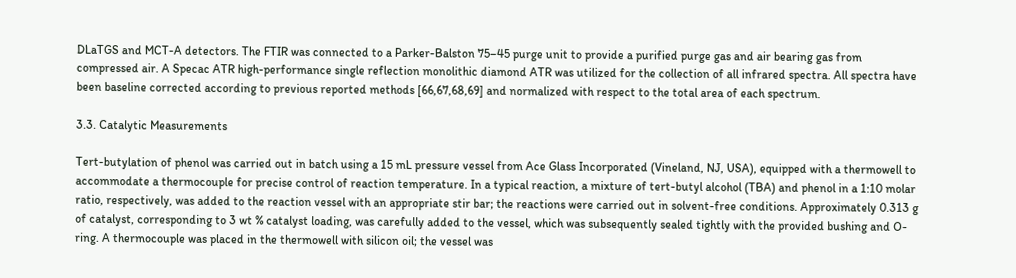DLaTGS and MCT-A detectors. The FTIR was connected to a Parker-Balston 75–45 purge unit to provide a purified purge gas and air bearing gas from compressed air. A Specac ATR high-performance single reflection monolithic diamond ATR was utilized for the collection of all infrared spectra. All spectra have been baseline corrected according to previous reported methods [66,67,68,69] and normalized with respect to the total area of each spectrum.

3.3. Catalytic Measurements

Tert-butylation of phenol was carried out in batch using a 15 mL pressure vessel from Ace Glass Incorporated (Vineland, NJ, USA), equipped with a thermowell to accommodate a thermocouple for precise control of reaction temperature. In a typical reaction, a mixture of tert-butyl alcohol (TBA) and phenol in a 1:10 molar ratio, respectively, was added to the reaction vessel with an appropriate stir bar; the reactions were carried out in solvent-free conditions. Approximately 0.313 g of catalyst, corresponding to 3 wt % catalyst loading, was carefully added to the vessel, which was subsequently sealed tightly with the provided bushing and O-ring. A thermocouple was placed in the thermowell with silicon oil; the vessel was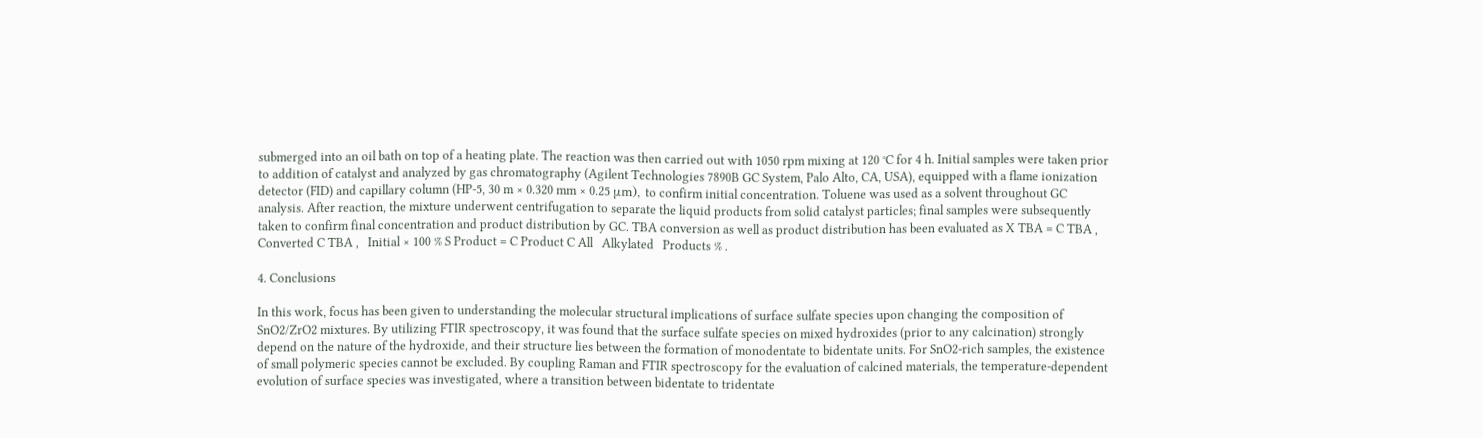submerged into an oil bath on top of a heating plate. The reaction was then carried out with 1050 rpm mixing at 120 °C for 4 h. Initial samples were taken prior to addition of catalyst and analyzed by gas chromatography (Agilent Technologies 7890B GC System, Palo Alto, CA, USA), equipped with a flame ionization detector (FID) and capillary column (HP-5, 30 m × 0.320 mm × 0.25 μm), to confirm initial concentration. Toluene was used as a solvent throughout GC analysis. After reaction, the mixture underwent centrifugation to separate the liquid products from solid catalyst particles; final samples were subsequently taken to confirm final concentration and product distribution by GC. TBA conversion as well as product distribution has been evaluated as X TBA = C TBA ,   Converted C TBA ,   Initial × 100 % S Product = C Product C All   Alkylated   Products % .

4. Conclusions

In this work, focus has been given to understanding the molecular structural implications of surface sulfate species upon changing the composition of SnO2/ZrO2 mixtures. By utilizing FTIR spectroscopy, it was found that the surface sulfate species on mixed hydroxides (prior to any calcination) strongly depend on the nature of the hydroxide, and their structure lies between the formation of monodentate to bidentate units. For SnO2-rich samples, the existence of small polymeric species cannot be excluded. By coupling Raman and FTIR spectroscopy for the evaluation of calcined materials, the temperature-dependent evolution of surface species was investigated, where a transition between bidentate to tridentate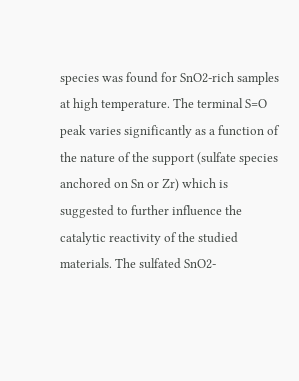species was found for SnO2-rich samples at high temperature. The terminal S=O peak varies significantly as a function of the nature of the support (sulfate species anchored on Sn or Zr) which is suggested to further influence the catalytic reactivity of the studied materials. The sulfated SnO2-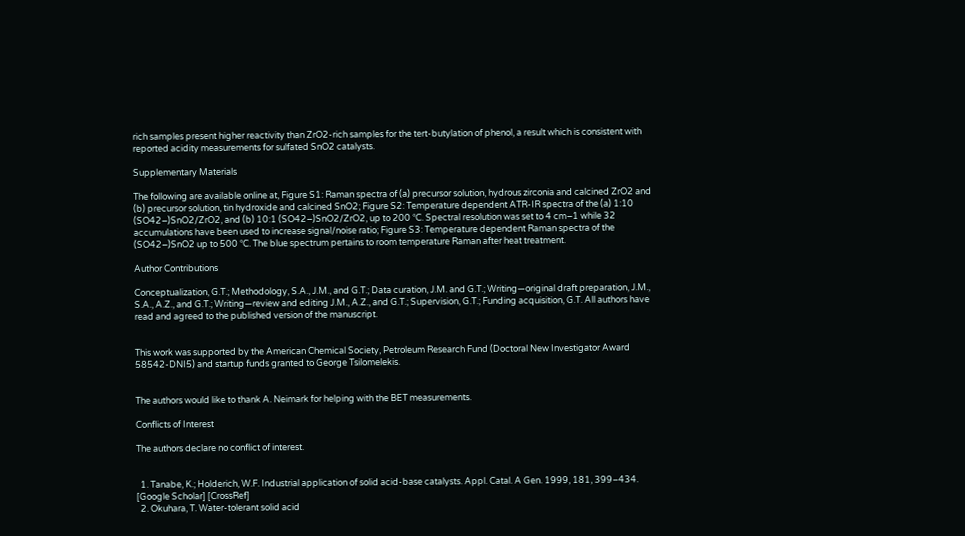rich samples present higher reactivity than ZrO2-rich samples for the tert-butylation of phenol, a result which is consistent with reported acidity measurements for sulfated SnO2 catalysts.

Supplementary Materials

The following are available online at, Figure S1: Raman spectra of (a) precursor solution, hydrous zirconia and calcined ZrO2 and (b) precursor solution, tin hydroxide and calcined SnO2; Figure S2: Temperature dependent ATR-IR spectra of the (a) 1:10 (SO42−)SnO2/ZrO2, and (b) 10:1 (SO42−)SnO2/ZrO2, up to 200 °C. Spectral resolution was set to 4 cm−1 while 32 accumulations have been used to increase signal/noise ratio; Figure S3: Temperature dependent Raman spectra of the (SO42−)SnO2 up to 500 °C. The blue spectrum pertains to room temperature Raman after heat treatment.

Author Contributions

Conceptualization, G.T.; Methodology, S.A., J.M., and G.T.; Data curation, J.M. and G.T.; Writing—original draft preparation, J.M., S.A., A.Z., and G.T.; Writing—review and editing J.M., A.Z., and G.T.; Supervision, G.T.; Funding acquisition, G.T. All authors have read and agreed to the published version of the manuscript.


This work was supported by the American Chemical Society, Petroleum Research Fund (Doctoral New Investigator Award 58542-DNI5) and startup funds granted to George Tsilomelekis.


The authors would like to thank A. Neimark for helping with the BET measurements.

Conflicts of Interest

The authors declare no conflict of interest.


  1. Tanabe, K.; Holderich, W.F. Industrial application of solid acid-base catalysts. Appl. Catal. A Gen. 1999, 181, 399–434. [Google Scholar] [CrossRef]
  2. Okuhara, T. Water-tolerant solid acid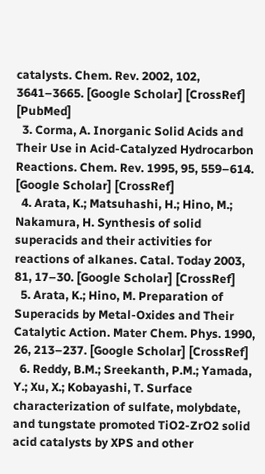catalysts. Chem. Rev. 2002, 102, 3641–3665. [Google Scholar] [CrossRef] [PubMed]
  3. Corma, A. Inorganic Solid Acids and Their Use in Acid-Catalyzed Hydrocarbon Reactions. Chem. Rev. 1995, 95, 559–614. [Google Scholar] [CrossRef]
  4. Arata, K.; Matsuhashi, H.; Hino, M.; Nakamura, H. Synthesis of solid superacids and their activities for reactions of alkanes. Catal. Today 2003, 81, 17–30. [Google Scholar] [CrossRef]
  5. Arata, K.; Hino, M. Preparation of Superacids by Metal-Oxides and Their Catalytic Action. Mater Chem. Phys. 1990, 26, 213–237. [Google Scholar] [CrossRef]
  6. Reddy, B.M.; Sreekanth, P.M.; Yamada, Y.; Xu, X.; Kobayashi, T. Surface characterization of sulfate, molybdate, and tungstate promoted TiO2-ZrO2 solid acid catalysts by XPS and other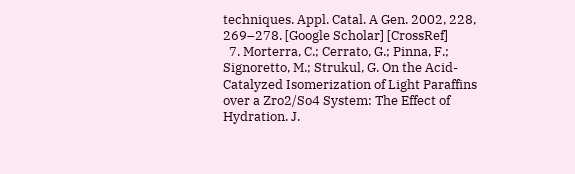techniques. Appl. Catal. A Gen. 2002, 228, 269–278. [Google Scholar] [CrossRef]
  7. Morterra, C.; Cerrato, G.; Pinna, F.; Signoretto, M.; Strukul, G. On the Acid-Catalyzed Isomerization of Light Paraffins over a Zro2/So4 System: The Effect of Hydration. J.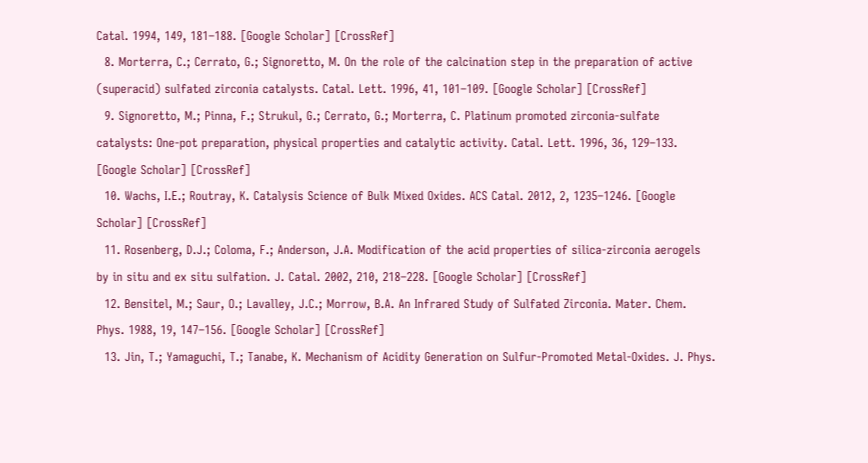Catal. 1994, 149, 181–188. [Google Scholar] [CrossRef]
  8. Morterra, C.; Cerrato, G.; Signoretto, M. On the role of the calcination step in the preparation of active (superacid) sulfated zirconia catalysts. Catal. Lett. 1996, 41, 101–109. [Google Scholar] [CrossRef]
  9. Signoretto, M.; Pinna, F.; Strukul, G.; Cerrato, G.; Morterra, C. Platinum promoted zirconia-sulfate catalysts: One-pot preparation, physical properties and catalytic activity. Catal. Lett. 1996, 36, 129–133. [Google Scholar] [CrossRef]
  10. Wachs, I.E.; Routray, K. Catalysis Science of Bulk Mixed Oxides. ACS Catal. 2012, 2, 1235–1246. [Google Scholar] [CrossRef]
  11. Rosenberg, D.J.; Coloma, F.; Anderson, J.A. Modification of the acid properties of silica-zirconia aerogels by in situ and ex situ sulfation. J. Catal. 2002, 210, 218–228. [Google Scholar] [CrossRef]
  12. Bensitel, M.; Saur, O.; Lavalley, J.C.; Morrow, B.A. An Infrared Study of Sulfated Zirconia. Mater. Chem. Phys. 1988, 19, 147–156. [Google Scholar] [CrossRef]
  13. Jin, T.; Yamaguchi, T.; Tanabe, K. Mechanism of Acidity Generation on Sulfur-Promoted Metal-Oxides. J. Phys.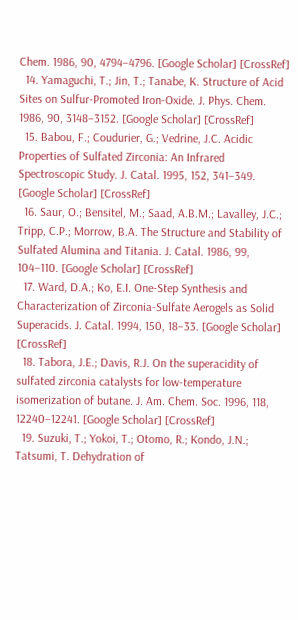Chem. 1986, 90, 4794–4796. [Google Scholar] [CrossRef]
  14. Yamaguchi, T.; Jin, T.; Tanabe, K. Structure of Acid Sites on Sulfur-Promoted Iron-Oxide. J. Phys. Chem. 1986, 90, 3148–3152. [Google Scholar] [CrossRef]
  15. Babou, F.; Coudurier, G.; Vedrine, J.C. Acidic Properties of Sulfated Zirconia: An Infrared Spectroscopic Study. J. Catal. 1995, 152, 341–349. [Google Scholar] [CrossRef]
  16. Saur, O.; Bensitel, M.; Saad, A.B.M.; Lavalley, J.C.; Tripp, C.P.; Morrow, B.A. The Structure and Stability of Sulfated Alumina and Titania. J. Catal. 1986, 99, 104–110. [Google Scholar] [CrossRef]
  17. Ward, D.A.; Ko, E.I. One-Step Synthesis and Characterization of Zirconia-Sulfate Aerogels as Solid Superacids. J. Catal. 1994, 150, 18–33. [Google Scholar] [CrossRef]
  18. Tabora, J.E.; Davis, R.J. On the superacidity of sulfated zirconia catalysts for low-temperature isomerization of butane. J. Am. Chem. Soc. 1996, 118, 12240–12241. [Google Scholar] [CrossRef]
  19. Suzuki, T.; Yokoi, T.; Otomo, R.; Kondo, J.N.; Tatsumi, T. Dehydration of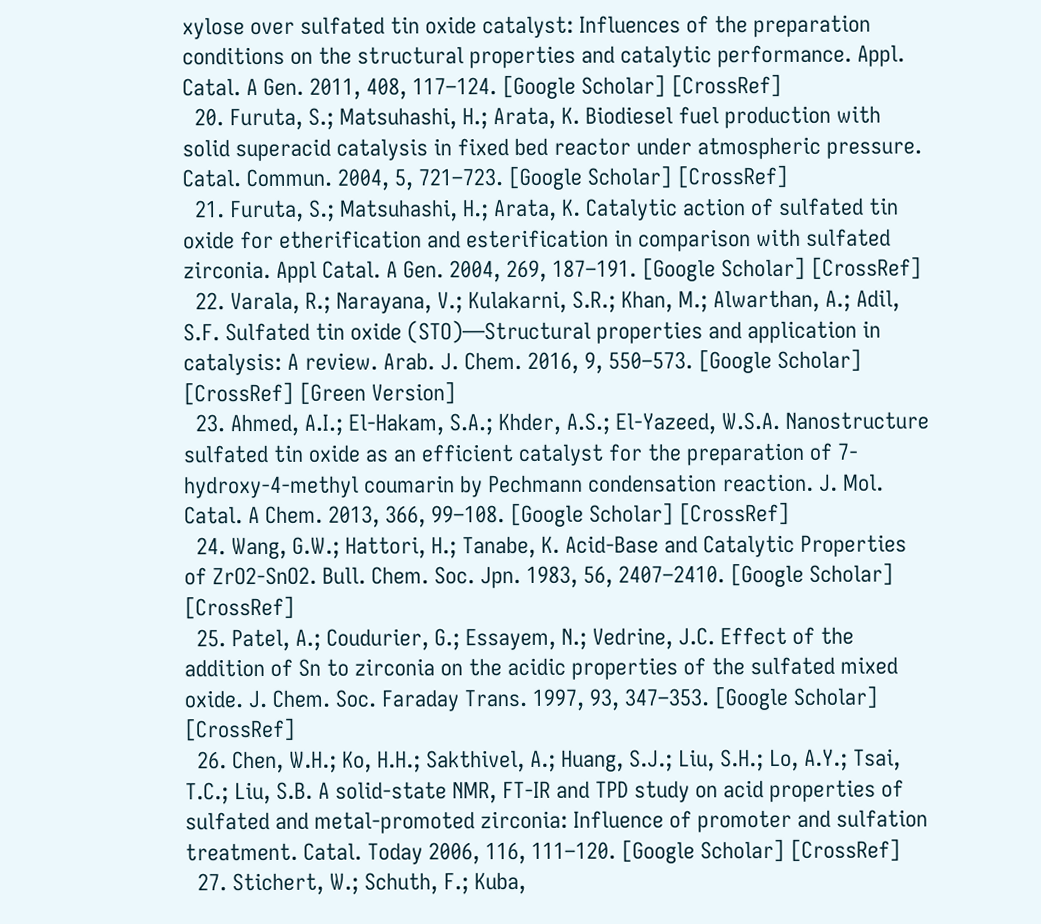xylose over sulfated tin oxide catalyst: Influences of the preparation conditions on the structural properties and catalytic performance. Appl. Catal. A Gen. 2011, 408, 117–124. [Google Scholar] [CrossRef]
  20. Furuta, S.; Matsuhashi, H.; Arata, K. Biodiesel fuel production with solid superacid catalysis in fixed bed reactor under atmospheric pressure. Catal. Commun. 2004, 5, 721–723. [Google Scholar] [CrossRef]
  21. Furuta, S.; Matsuhashi, H.; Arata, K. Catalytic action of sulfated tin oxide for etherification and esterification in comparison with sulfated zirconia. Appl Catal. A Gen. 2004, 269, 187–191. [Google Scholar] [CrossRef]
  22. Varala, R.; Narayana, V.; Kulakarni, S.R.; Khan, M.; Alwarthan, A.; Adil, S.F. Sulfated tin oxide (STO)—Structural properties and application in catalysis: A review. Arab. J. Chem. 2016, 9, 550–573. [Google Scholar] [CrossRef] [Green Version]
  23. Ahmed, A.I.; El-Hakam, S.A.; Khder, A.S.; El-Yazeed, W.S.A. Nanostructure sulfated tin oxide as an efficient catalyst for the preparation of 7-hydroxy-4-methyl coumarin by Pechmann condensation reaction. J. Mol. Catal. A Chem. 2013, 366, 99–108. [Google Scholar] [CrossRef]
  24. Wang, G.W.; Hattori, H.; Tanabe, K. Acid-Base and Catalytic Properties of ZrO2-SnO2. Bull. Chem. Soc. Jpn. 1983, 56, 2407–2410. [Google Scholar] [CrossRef]
  25. Patel, A.; Coudurier, G.; Essayem, N.; Vedrine, J.C. Effect of the addition of Sn to zirconia on the acidic properties of the sulfated mixed oxide. J. Chem. Soc. Faraday Trans. 1997, 93, 347–353. [Google Scholar] [CrossRef]
  26. Chen, W.H.; Ko, H.H.; Sakthivel, A.; Huang, S.J.; Liu, S.H.; Lo, A.Y.; Tsai, T.C.; Liu, S.B. A solid-state NMR, FT-IR and TPD study on acid properties of sulfated and metal-promoted zirconia: Influence of promoter and sulfation treatment. Catal. Today 2006, 116, 111–120. [Google Scholar] [CrossRef]
  27. Stichert, W.; Schuth, F.; Kuba,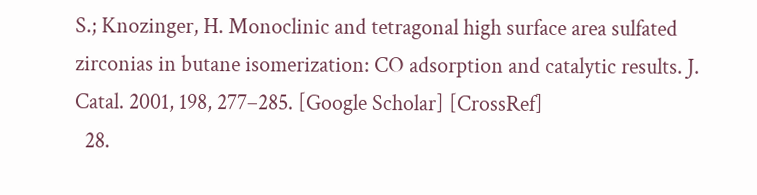S.; Knozinger, H. Monoclinic and tetragonal high surface area sulfated zirconias in butane isomerization: CO adsorption and catalytic results. J. Catal. 2001, 198, 277–285. [Google Scholar] [CrossRef]
  28.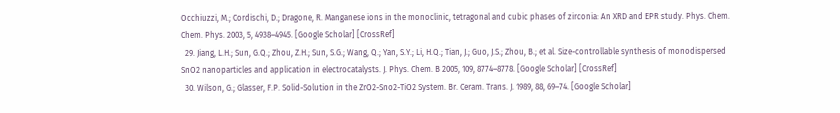Occhiuzzi, M.; Cordischi, D.; Dragone, R. Manganese ions in the monoclinic, tetragonal and cubic phases of zirconia: An XRD and EPR study. Phys. Chem. Chem. Phys. 2003, 5, 4938–4945. [Google Scholar] [CrossRef]
  29. Jiang, L.H.; Sun, G.Q.; Zhou, Z.H.; Sun, S.G.; Wang, Q.; Yan, S.Y.; Li, H.Q.; Tian, J.; Guo, J.S.; Zhou, B.; et al. Size-controllable synthesis of monodispersed SnO2 nanoparticles and application in electrocatalysts. J. Phys. Chem. B 2005, 109, 8774–8778. [Google Scholar] [CrossRef]
  30. Wilson, G.; Glasser, F.P. Solid-Solution in the ZrO2-Sno2-TiO2 System. Br. Ceram. Trans. J. 1989, 88, 69–74. [Google Scholar]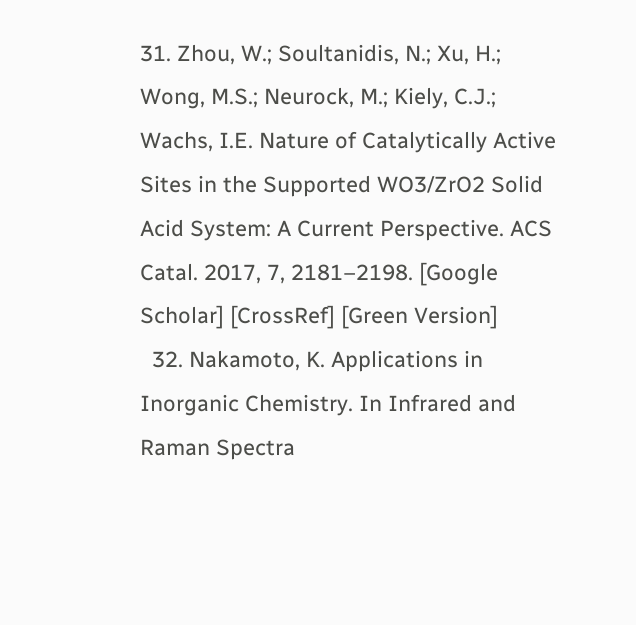31. Zhou, W.; Soultanidis, N.; Xu, H.; Wong, M.S.; Neurock, M.; Kiely, C.J.; Wachs, I.E. Nature of Catalytically Active Sites in the Supported WO3/ZrO2 Solid Acid System: A Current Perspective. ACS Catal. 2017, 7, 2181–2198. [Google Scholar] [CrossRef] [Green Version]
  32. Nakamoto, K. Applications in Inorganic Chemistry. In Infrared and Raman Spectra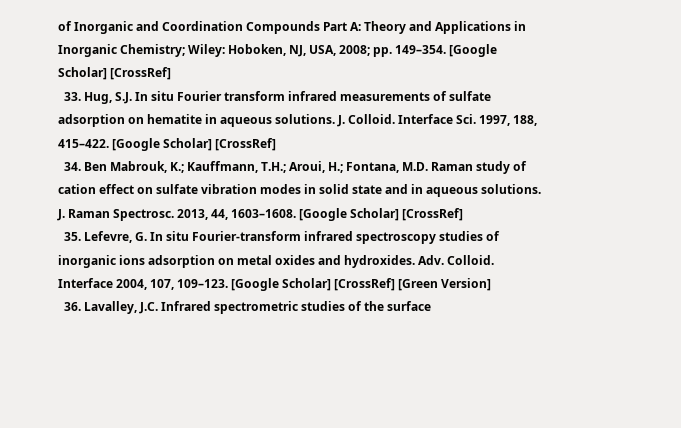of Inorganic and Coordination Compounds Part A: Theory and Applications in Inorganic Chemistry; Wiley: Hoboken, NJ, USA, 2008; pp. 149–354. [Google Scholar] [CrossRef]
  33. Hug, S.J. In situ Fourier transform infrared measurements of sulfate adsorption on hematite in aqueous solutions. J. Colloid. Interface Sci. 1997, 188, 415–422. [Google Scholar] [CrossRef]
  34. Ben Mabrouk, K.; Kauffmann, T.H.; Aroui, H.; Fontana, M.D. Raman study of cation effect on sulfate vibration modes in solid state and in aqueous solutions. J. Raman Spectrosc. 2013, 44, 1603–1608. [Google Scholar] [CrossRef]
  35. Lefevre, G. In situ Fourier-transform infrared spectroscopy studies of inorganic ions adsorption on metal oxides and hydroxides. Adv. Colloid. Interface 2004, 107, 109–123. [Google Scholar] [CrossRef] [Green Version]
  36. Lavalley, J.C. Infrared spectrometric studies of the surface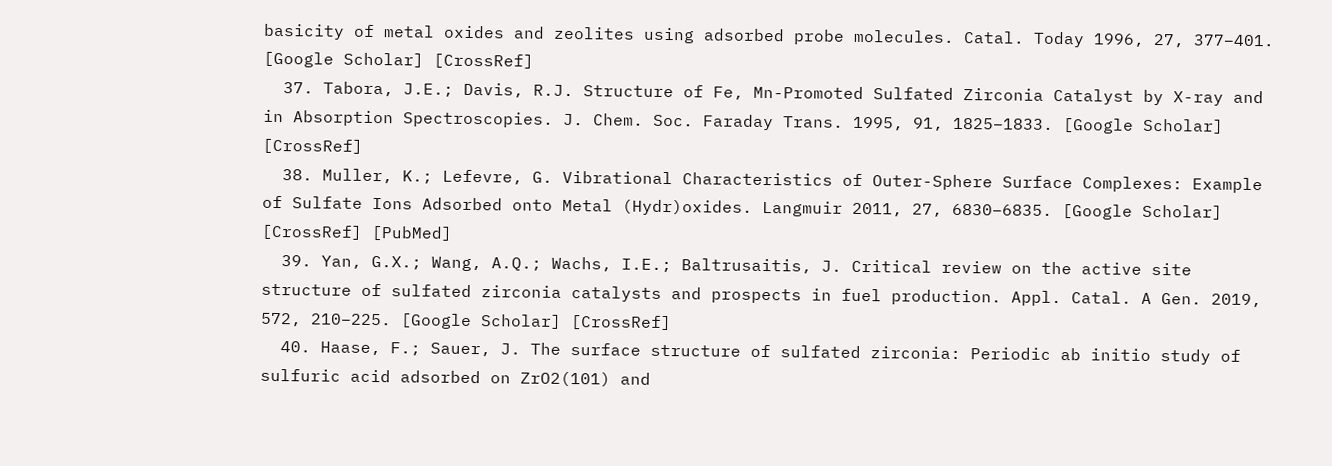basicity of metal oxides and zeolites using adsorbed probe molecules. Catal. Today 1996, 27, 377–401. [Google Scholar] [CrossRef]
  37. Tabora, J.E.; Davis, R.J. Structure of Fe, Mn-Promoted Sulfated Zirconia Catalyst by X-ray and in Absorption Spectroscopies. J. Chem. Soc. Faraday Trans. 1995, 91, 1825–1833. [Google Scholar] [CrossRef]
  38. Muller, K.; Lefevre, G. Vibrational Characteristics of Outer-Sphere Surface Complexes: Example of Sulfate Ions Adsorbed onto Metal (Hydr)oxides. Langmuir 2011, 27, 6830–6835. [Google Scholar] [CrossRef] [PubMed]
  39. Yan, G.X.; Wang, A.Q.; Wachs, I.E.; Baltrusaitis, J. Critical review on the active site structure of sulfated zirconia catalysts and prospects in fuel production. Appl. Catal. A Gen. 2019, 572, 210–225. [Google Scholar] [CrossRef]
  40. Haase, F.; Sauer, J. The surface structure of sulfated zirconia: Periodic ab initio study of sulfuric acid adsorbed on ZrO2(101) and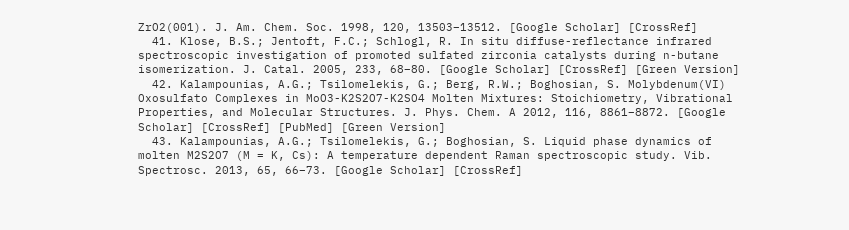ZrO2(001). J. Am. Chem. Soc. 1998, 120, 13503–13512. [Google Scholar] [CrossRef]
  41. Klose, B.S.; Jentoft, F.C.; Schlogl, R. In situ diffuse-reflectance infrared spectroscopic investigation of promoted sulfated zirconia catalysts during n-butane isomerization. J. Catal. 2005, 233, 68–80. [Google Scholar] [CrossRef] [Green Version]
  42. Kalampounias, A.G.; Tsilomelekis, G.; Berg, R.W.; Boghosian, S. Molybdenum(VI) Oxosulfato Complexes in MoO3-K2S2O7-K2SO4 Molten Mixtures: Stoichiometry, Vibrational Properties, and Molecular Structures. J. Phys. Chem. A 2012, 116, 8861–8872. [Google Scholar] [CrossRef] [PubMed] [Green Version]
  43. Kalampounias, A.G.; Tsilomelekis, G.; Boghosian, S. Liquid phase dynamics of molten M2S2O7 (M = K, Cs): A temperature dependent Raman spectroscopic study. Vib. Spectrosc. 2013, 65, 66–73. [Google Scholar] [CrossRef]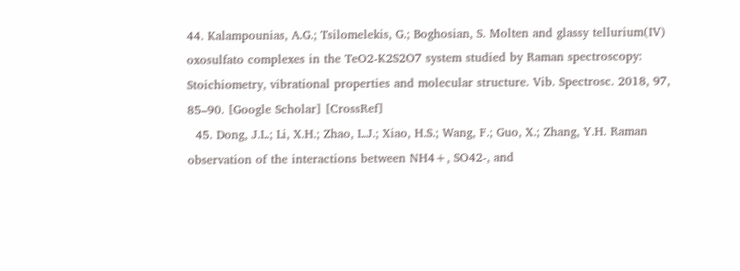44. Kalampounias, A.G.; Tsilomelekis, G.; Boghosian, S. Molten and glassy tellurium(IV) oxosulfato complexes in the TeO2-K2S2O7 system studied by Raman spectroscopy: Stoichiometry, vibrational properties and molecular structure. Vib. Spectrosc. 2018, 97, 85–90. [Google Scholar] [CrossRef]
  45. Dong, J.L.; Li, X.H.; Zhao, L.J.; Xiao, H.S.; Wang, F.; Guo, X.; Zhang, Y.H. Raman observation of the interactions between NH4+, SO42-, and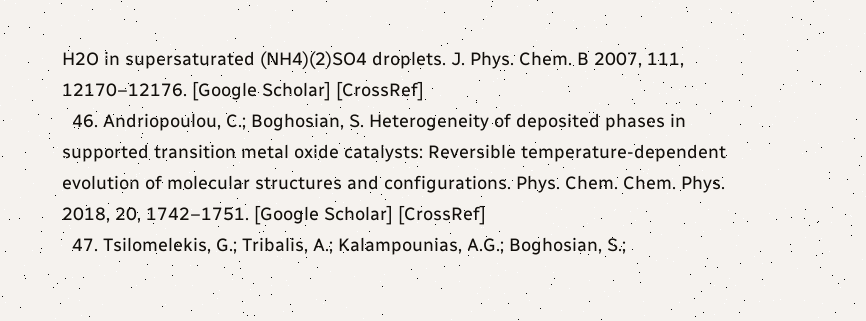H2O in supersaturated (NH4)(2)SO4 droplets. J. Phys. Chem. B 2007, 111, 12170–12176. [Google Scholar] [CrossRef]
  46. Andriopoulou, C.; Boghosian, S. Heterogeneity of deposited phases in supported transition metal oxide catalysts: Reversible temperature-dependent evolution of molecular structures and configurations. Phys. Chem. Chem. Phys. 2018, 20, 1742–1751. [Google Scholar] [CrossRef]
  47. Tsilomelekis, G.; Tribalis, A.; Kalampounias, A.G.; Boghosian, S.;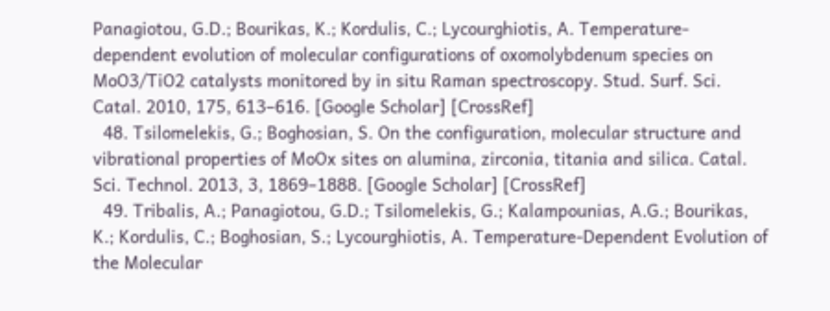Panagiotou, G.D.; Bourikas, K.; Kordulis, C.; Lycourghiotis, A. Temperature-dependent evolution of molecular configurations of oxomolybdenum species on MoO3/TiO2 catalysts monitored by in situ Raman spectroscopy. Stud. Surf. Sci. Catal. 2010, 175, 613–616. [Google Scholar] [CrossRef]
  48. Tsilomelekis, G.; Boghosian, S. On the configuration, molecular structure and vibrational properties of MoOx sites on alumina, zirconia, titania and silica. Catal. Sci. Technol. 2013, 3, 1869–1888. [Google Scholar] [CrossRef]
  49. Tribalis, A.; Panagiotou, G.D.; Tsilomelekis, G.; Kalampounias, A.G.; Bourikas, K.; Kordulis, C.; Boghosian, S.; Lycourghiotis, A. Temperature-Dependent Evolution of the Molecular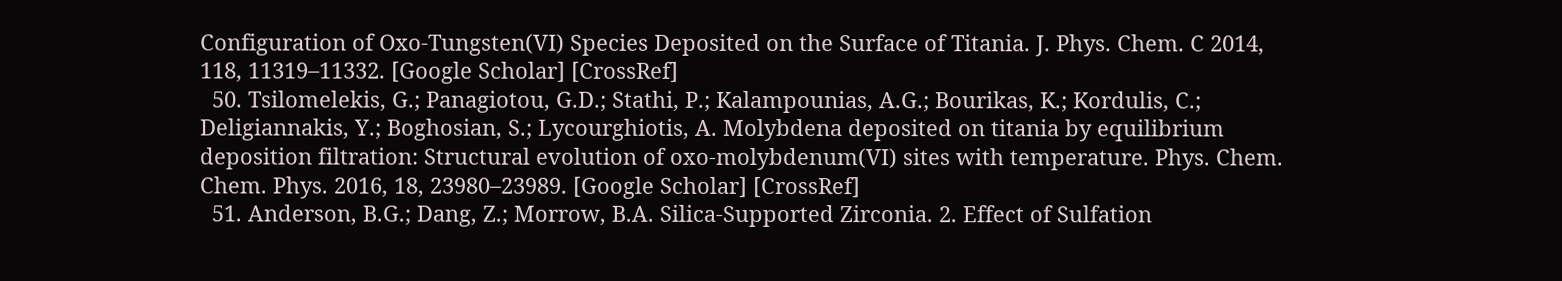Configuration of Oxo-Tungsten(VI) Species Deposited on the Surface of Titania. J. Phys. Chem. C 2014, 118, 11319–11332. [Google Scholar] [CrossRef]
  50. Tsilomelekis, G.; Panagiotou, G.D.; Stathi, P.; Kalampounias, A.G.; Bourikas, K.; Kordulis, C.; Deligiannakis, Y.; Boghosian, S.; Lycourghiotis, A. Molybdena deposited on titania by equilibrium deposition filtration: Structural evolution of oxo-molybdenum(VI) sites with temperature. Phys. Chem. Chem. Phys. 2016, 18, 23980–23989. [Google Scholar] [CrossRef]
  51. Anderson, B.G.; Dang, Z.; Morrow, B.A. Silica-Supported Zirconia. 2. Effect of Sulfation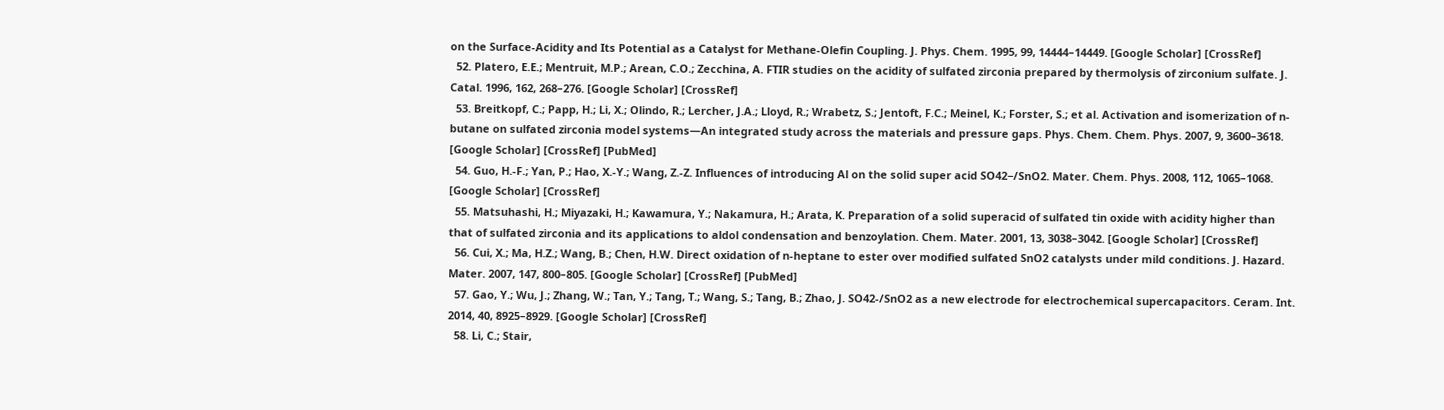on the Surface-Acidity and Its Potential as a Catalyst for Methane-Olefin Coupling. J. Phys. Chem. 1995, 99, 14444–14449. [Google Scholar] [CrossRef]
  52. Platero, E.E.; Mentruit, M.P.; Arean, C.O.; Zecchina, A. FTIR studies on the acidity of sulfated zirconia prepared by thermolysis of zirconium sulfate. J. Catal. 1996, 162, 268–276. [Google Scholar] [CrossRef]
  53. Breitkopf, C.; Papp, H.; Li, X.; Olindo, R.; Lercher, J.A.; Lloyd, R.; Wrabetz, S.; Jentoft, F.C.; Meinel, K.; Forster, S.; et al. Activation and isomerization of n-butane on sulfated zirconia model systems—An integrated study across the materials and pressure gaps. Phys. Chem. Chem. Phys. 2007, 9, 3600–3618. [Google Scholar] [CrossRef] [PubMed]
  54. Guo, H.-F.; Yan, P.; Hao, X.-Y.; Wang, Z.-Z. Influences of introducing Al on the solid super acid SO42−/SnO2. Mater. Chem. Phys. 2008, 112, 1065–1068. [Google Scholar] [CrossRef]
  55. Matsuhashi, H.; Miyazaki, H.; Kawamura, Y.; Nakamura, H.; Arata, K. Preparation of a solid superacid of sulfated tin oxide with acidity higher than that of sulfated zirconia and its applications to aldol condensation and benzoylation. Chem. Mater. 2001, 13, 3038–3042. [Google Scholar] [CrossRef]
  56. Cui, X.; Ma, H.Z.; Wang, B.; Chen, H.W. Direct oxidation of n-heptane to ester over modified sulfated SnO2 catalysts under mild conditions. J. Hazard. Mater. 2007, 147, 800–805. [Google Scholar] [CrossRef] [PubMed]
  57. Gao, Y.; Wu, J.; Zhang, W.; Tan, Y.; Tang, T.; Wang, S.; Tang, B.; Zhao, J. SO42-/SnO2 as a new electrode for electrochemical supercapacitors. Ceram. Int. 2014, 40, 8925–8929. [Google Scholar] [CrossRef]
  58. Li, C.; Stair,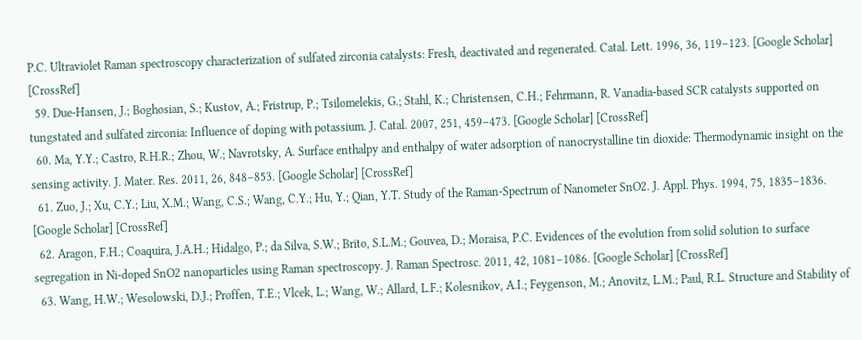P.C. Ultraviolet Raman spectroscopy characterization of sulfated zirconia catalysts: Fresh, deactivated and regenerated. Catal. Lett. 1996, 36, 119–123. [Google Scholar] [CrossRef]
  59. Due-Hansen, J.; Boghosian, S.; Kustov, A.; Fristrup, P.; Tsilomelekis, G.; Stahl, K.; Christensen, C.H.; Fehrmann, R. Vanadia-based SCR catalysts supported on tungstated and sulfated zirconia: Influence of doping with potassium. J. Catal. 2007, 251, 459–473. [Google Scholar] [CrossRef]
  60. Ma, Y.Y.; Castro, R.H.R.; Zhou, W.; Navrotsky, A. Surface enthalpy and enthalpy of water adsorption of nanocrystalline tin dioxide: Thermodynamic insight on the sensing activity. J. Mater. Res. 2011, 26, 848–853. [Google Scholar] [CrossRef]
  61. Zuo, J.; Xu, C.Y.; Liu, X.M.; Wang, C.S.; Wang, C.Y.; Hu, Y.; Qian, Y.T. Study of the Raman-Spectrum of Nanometer SnO2. J. Appl. Phys. 1994, 75, 1835–1836. [Google Scholar] [CrossRef]
  62. Aragon, F.H.; Coaquira, J.A.H.; Hidalgo, P.; da Silva, S.W.; Brito, S.L.M.; Gouvea, D.; Moraisa, P.C. Evidences of the evolution from solid solution to surface segregation in Ni-doped SnO2 nanoparticles using Raman spectroscopy. J. Raman Spectrosc. 2011, 42, 1081–1086. [Google Scholar] [CrossRef]
  63. Wang, H.W.; Wesolowski, D.J.; Proffen, T.E.; Vlcek, L.; Wang, W.; Allard, L.F.; Kolesnikov, A.I.; Feygenson, M.; Anovitz, L.M.; Paul, R.L. Structure and Stability of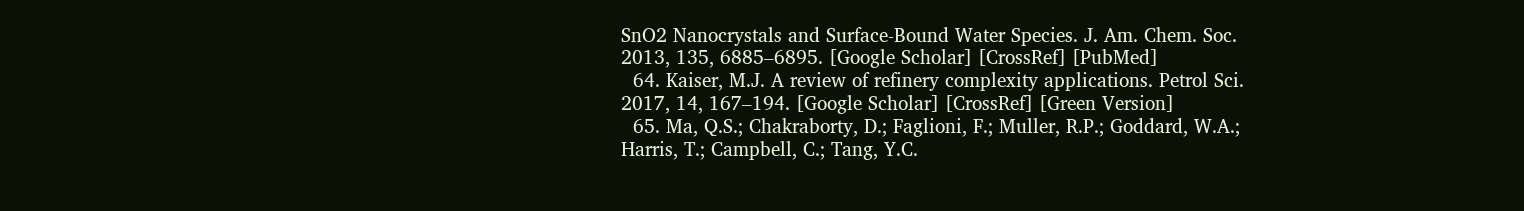SnO2 Nanocrystals and Surface-Bound Water Species. J. Am. Chem. Soc. 2013, 135, 6885–6895. [Google Scholar] [CrossRef] [PubMed]
  64. Kaiser, M.J. A review of refinery complexity applications. Petrol Sci. 2017, 14, 167–194. [Google Scholar] [CrossRef] [Green Version]
  65. Ma, Q.S.; Chakraborty, D.; Faglioni, F.; Muller, R.P.; Goddard, W.A.; Harris, T.; Campbell, C.; Tang, Y.C.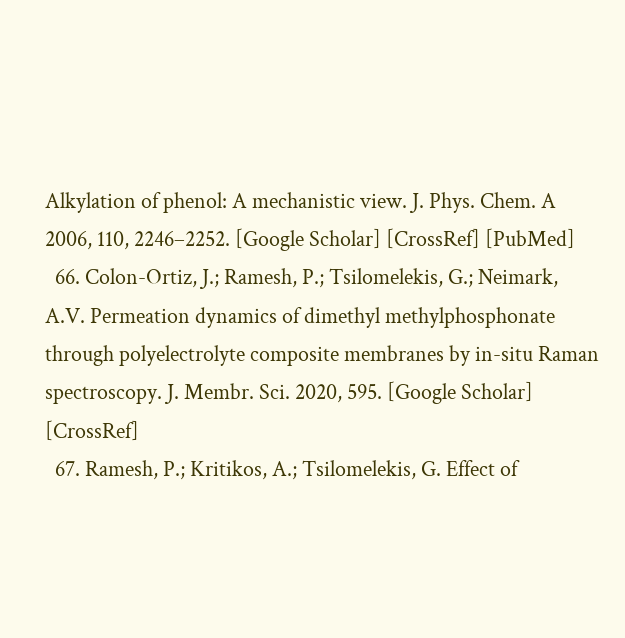Alkylation of phenol: A mechanistic view. J. Phys. Chem. A 2006, 110, 2246–2252. [Google Scholar] [CrossRef] [PubMed]
  66. Colon-Ortiz, J.; Ramesh, P.; Tsilomelekis, G.; Neimark, A.V. Permeation dynamics of dimethyl methylphosphonate through polyelectrolyte composite membranes by in-situ Raman spectroscopy. J. Membr. Sci. 2020, 595. [Google Scholar] [CrossRef]
  67. Ramesh, P.; Kritikos, A.; Tsilomelekis, G. Effect of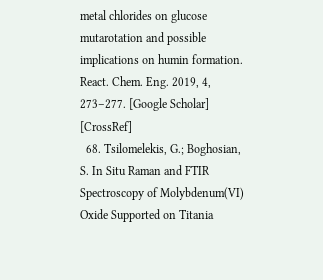metal chlorides on glucose mutarotation and possible implications on humin formation. React. Chem. Eng. 2019, 4, 273–277. [Google Scholar] [CrossRef]
  68. Tsilomelekis, G.; Boghosian, S. In Situ Raman and FTIR Spectroscopy of Molybdenum(VI) Oxide Supported on Titania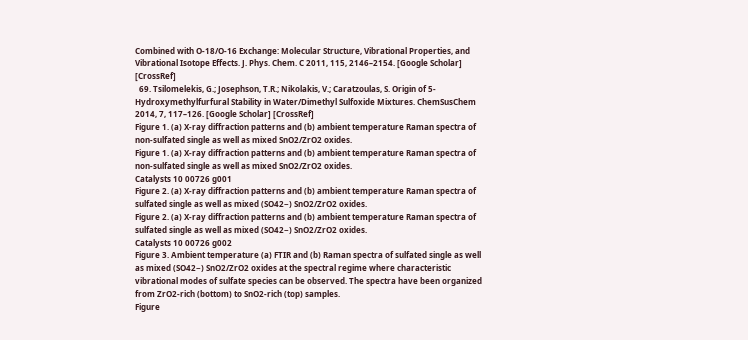Combined with O-18/O-16 Exchange: Molecular Structure, Vibrational Properties, and Vibrational Isotope Effects. J. Phys. Chem. C 2011, 115, 2146–2154. [Google Scholar] [CrossRef]
  69. Tsilomelekis, G.; Josephson, T.R.; Nikolakis, V.; Caratzoulas, S. Origin of 5-Hydroxymethylfurfural Stability in Water/Dimethyl Sulfoxide Mixtures. ChemSusChem 2014, 7, 117–126. [Google Scholar] [CrossRef]
Figure 1. (a) X-ray diffraction patterns and (b) ambient temperature Raman spectra of non-sulfated single as well as mixed SnO2/ZrO2 oxides.
Figure 1. (a) X-ray diffraction patterns and (b) ambient temperature Raman spectra of non-sulfated single as well as mixed SnO2/ZrO2 oxides.
Catalysts 10 00726 g001
Figure 2. (a) X-ray diffraction patterns and (b) ambient temperature Raman spectra of sulfated single as well as mixed (SO42−) SnO2/ZrO2 oxides.
Figure 2. (a) X-ray diffraction patterns and (b) ambient temperature Raman spectra of sulfated single as well as mixed (SO42−) SnO2/ZrO2 oxides.
Catalysts 10 00726 g002
Figure 3. Ambient temperature (a) FTIR and (b) Raman spectra of sulfated single as well as mixed (SO42−) SnO2/ZrO2 oxides at the spectral regime where characteristic vibrational modes of sulfate species can be observed. The spectra have been organized from ZrO2-rich (bottom) to SnO2-rich (top) samples.
Figure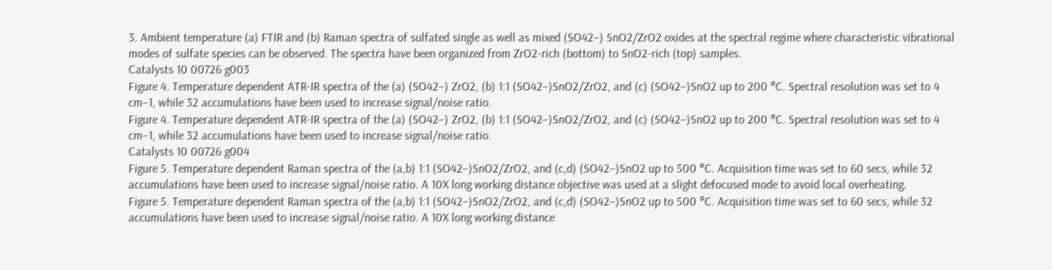3. Ambient temperature (a) FTIR and (b) Raman spectra of sulfated single as well as mixed (SO42−) SnO2/ZrO2 oxides at the spectral regime where characteristic vibrational modes of sulfate species can be observed. The spectra have been organized from ZrO2-rich (bottom) to SnO2-rich (top) samples.
Catalysts 10 00726 g003
Figure 4. Temperature dependent ATR-IR spectra of the (a) (SO42−) ZrO2, (b) 1:1 (SO42−)SnO2/ZrO2, and (c) (SO42−)SnO2 up to 200 °C. Spectral resolution was set to 4 cm−1, while 32 accumulations have been used to increase signal/noise ratio.
Figure 4. Temperature dependent ATR-IR spectra of the (a) (SO42−) ZrO2, (b) 1:1 (SO42−)SnO2/ZrO2, and (c) (SO42−)SnO2 up to 200 °C. Spectral resolution was set to 4 cm−1, while 32 accumulations have been used to increase signal/noise ratio.
Catalysts 10 00726 g004
Figure 5. Temperature dependent Raman spectra of the (a,b) 1:1 (SO42−)SnO2/ZrO2, and (c,d) (SO42−)SnO2 up to 500 °C. Acquisition time was set to 60 secs, while 32 accumulations have been used to increase signal/noise ratio. A 10X long working distance objective was used at a slight defocused mode to avoid local overheating.
Figure 5. Temperature dependent Raman spectra of the (a,b) 1:1 (SO42−)SnO2/ZrO2, and (c,d) (SO42−)SnO2 up to 500 °C. Acquisition time was set to 60 secs, while 32 accumulations have been used to increase signal/noise ratio. A 10X long working distance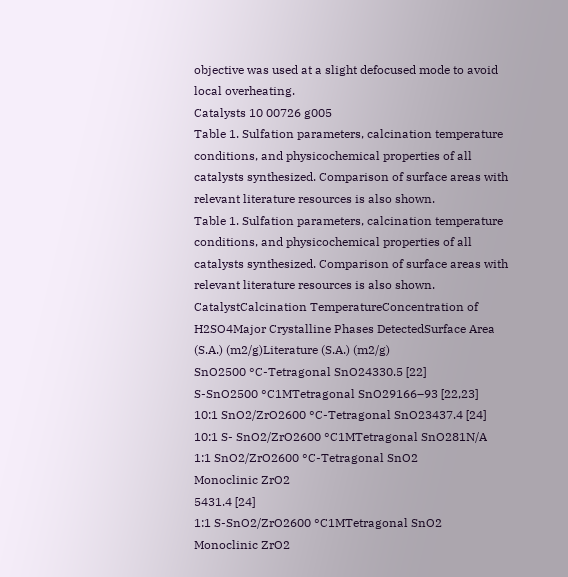objective was used at a slight defocused mode to avoid local overheating.
Catalysts 10 00726 g005
Table 1. Sulfation parameters, calcination temperature conditions, and physicochemical properties of all catalysts synthesized. Comparison of surface areas with relevant literature resources is also shown.
Table 1. Sulfation parameters, calcination temperature conditions, and physicochemical properties of all catalysts synthesized. Comparison of surface areas with relevant literature resources is also shown.
CatalystCalcination TemperatureConcentration of H2SO4Major Crystalline Phases DetectedSurface Area (S.A.) (m2/g)Literature (S.A.) (m2/g)
SnO2500 °C-Tetragonal SnO24330.5 [22]
S-SnO2500 °C1MTetragonal SnO29166–93 [22,23]
10:1 SnO2/ZrO2600 °C-Tetragonal SnO23437.4 [24]
10:1 S- SnO2/ZrO2600 °C1MTetragonal SnO281N/A
1:1 SnO2/ZrO2600 °C-Tetragonal SnO2
Monoclinic ZrO2
5431.4 [24]
1:1 S-SnO2/ZrO2600 °C1MTetragonal SnO2
Monoclinic ZrO2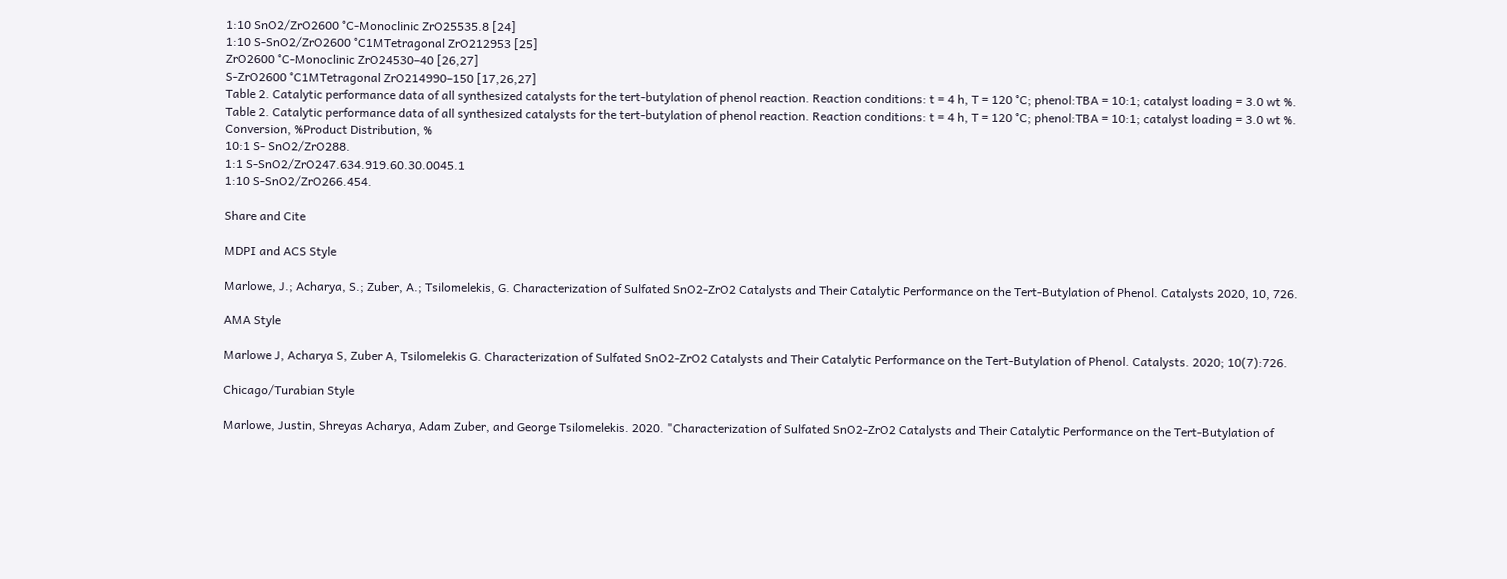1:10 SnO2/ZrO2600 °C-Monoclinic ZrO25535.8 [24]
1:10 S-SnO2/ZrO2600 °C1MTetragonal ZrO212953 [25]
ZrO2600 °C-Monoclinic ZrO24530–40 [26,27]
S-ZrO2600 °C1MTetragonal ZrO214990–150 [17,26,27]
Table 2. Catalytic performance data of all synthesized catalysts for the tert-butylation of phenol reaction. Reaction conditions: t = 4 h, T = 120 °C; phenol:TBA = 10:1; catalyst loading = 3.0 wt %.
Table 2. Catalytic performance data of all synthesized catalysts for the tert-butylation of phenol reaction. Reaction conditions: t = 4 h, T = 120 °C; phenol:TBA = 10:1; catalyst loading = 3.0 wt %.
Conversion, %Product Distribution, %
10:1 S- SnO2/ZrO288.
1:1 S-SnO2/ZrO247.634.919.60.30.0045.1
1:10 S-SnO2/ZrO266.454.

Share and Cite

MDPI and ACS Style

Marlowe, J.; Acharya, S.; Zuber, A.; Tsilomelekis, G. Characterization of Sulfated SnO2-ZrO2 Catalysts and Their Catalytic Performance on the Tert-Butylation of Phenol. Catalysts 2020, 10, 726.

AMA Style

Marlowe J, Acharya S, Zuber A, Tsilomelekis G. Characterization of Sulfated SnO2-ZrO2 Catalysts and Their Catalytic Performance on the Tert-Butylation of Phenol. Catalysts. 2020; 10(7):726.

Chicago/Turabian Style

Marlowe, Justin, Shreyas Acharya, Adam Zuber, and George Tsilomelekis. 2020. "Characterization of Sulfated SnO2-ZrO2 Catalysts and Their Catalytic Performance on the Tert-Butylation of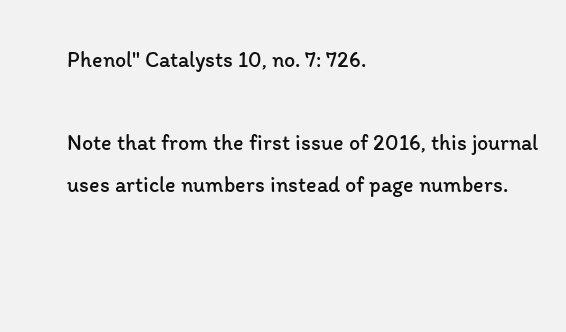Phenol" Catalysts 10, no. 7: 726.

Note that from the first issue of 2016, this journal uses article numbers instead of page numbers.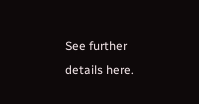See further details here.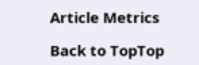Article Metrics

Back to TopTop